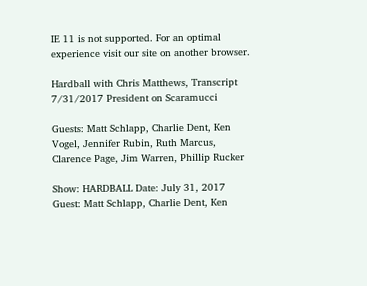IE 11 is not supported. For an optimal experience visit our site on another browser.

Hardball with Chris Matthews, Transcript 7/31/2017 President on Scaramucci

Guests: Matt Schlapp, Charlie Dent, Ken Vogel, Jennifer Rubin, Ruth Marcus, Clarence Page, Jim Warren, Phillip Rucker

Show: HARDBALL Date: July 31, 2017 Guest: Matt Schlapp, Charlie Dent, Ken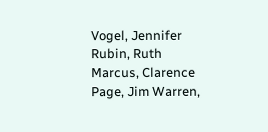Vogel, Jennifer Rubin, Ruth Marcus, Clarence Page, Jim Warren,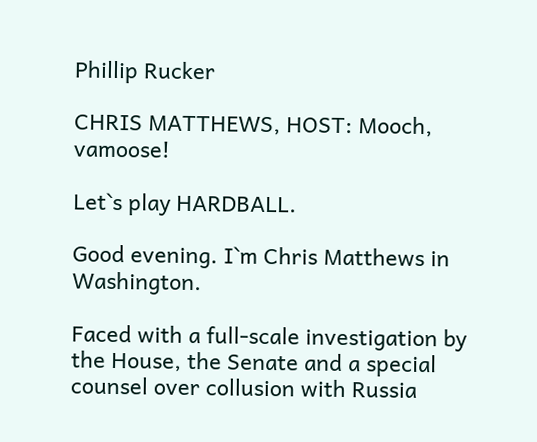Phillip Rucker

CHRIS MATTHEWS, HOST: Mooch, vamoose!

Let`s play HARDBALL.

Good evening. I`m Chris Matthews in Washington.

Faced with a full-scale investigation by the House, the Senate and a special counsel over collusion with Russia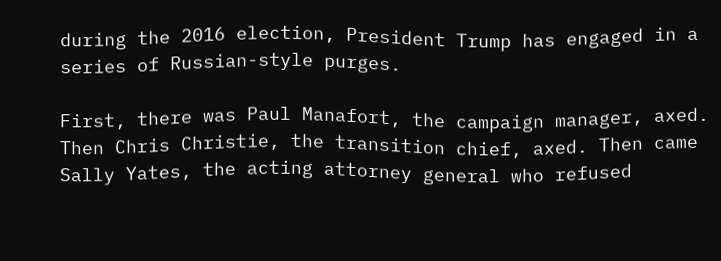during the 2016 election, President Trump has engaged in a series of Russian-style purges.

First, there was Paul Manafort, the campaign manager, axed. Then Chris Christie, the transition chief, axed. Then came Sally Yates, the acting attorney general who refused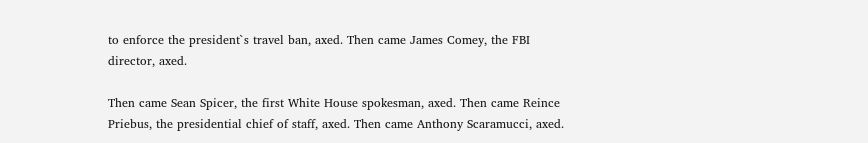to enforce the president`s travel ban, axed. Then came James Comey, the FBI director, axed.

Then came Sean Spicer, the first White House spokesman, axed. Then came Reince Priebus, the presidential chief of staff, axed. Then came Anthony Scaramucci, axed.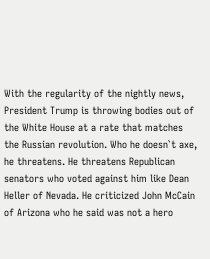With the regularity of the nightly news, President Trump is throwing bodies out of the White House at a rate that matches the Russian revolution. Who he doesn`t axe, he threatens. He threatens Republican senators who voted against him like Dean Heller of Nevada. He criticized John McCain of Arizona who he said was not a hero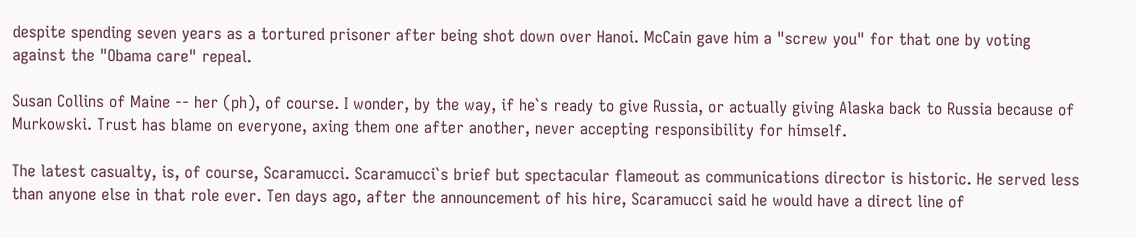despite spending seven years as a tortured prisoner after being shot down over Hanoi. McCain gave him a "screw you" for that one by voting against the "Obama care" repeal.

Susan Collins of Maine -- her (ph), of course. I wonder, by the way, if he`s ready to give Russia, or actually giving Alaska back to Russia because of Murkowski. Trust has blame on everyone, axing them one after another, never accepting responsibility for himself.

The latest casualty, is, of course, Scaramucci. Scaramucci`s brief but spectacular flameout as communications director is historic. He served less than anyone else in that role ever. Ten days ago, after the announcement of his hire, Scaramucci said he would have a direct line of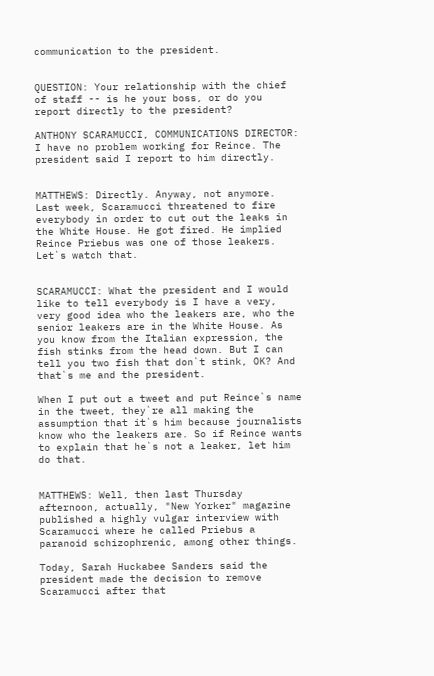communication to the president.


QUESTION: Your relationship with the chief of staff -- is he your boss, or do you report directly to the president?

ANTHONY SCARAMUCCI, COMMUNICATIONS DIRECTOR: I have no problem working for Reince. The president said I report to him directly.


MATTHEWS: Directly. Anyway, not anymore. Last week, Scaramucci threatened to fire everybody in order to cut out the leaks in the White House. He got fired. He implied Reince Priebus was one of those leakers. Let`s watch that.


SCARAMUCCI: What the president and I would like to tell everybody is I have a very, very good idea who the leakers are, who the senior leakers are in the White House. As you know from the Italian expression, the fish stinks from the head down. But I can tell you two fish that don`t stink, OK? And that`s me and the president.

When I put out a tweet and put Reince`s name in the tweet, they`re all making the assumption that it`s him because journalists know who the leakers are. So if Reince wants to explain that he`s not a leaker, let him do that.


MATTHEWS: Well, then last Thursday afternoon, actually, "New Yorker" magazine published a highly vulgar interview with Scaramucci where he called Priebus a paranoid schizophrenic, among other things.

Today, Sarah Huckabee Sanders said the president made the decision to remove Scaramucci after that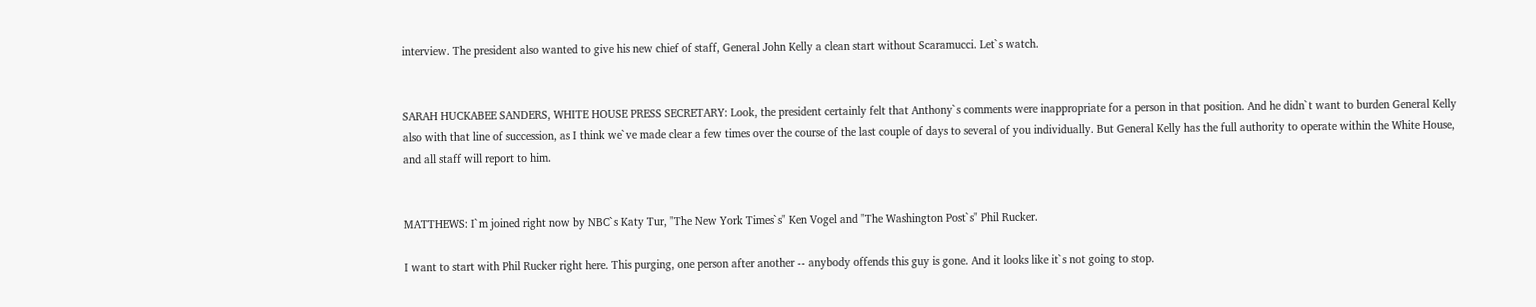interview. The president also wanted to give his new chief of staff, General John Kelly a clean start without Scaramucci. Let`s watch.


SARAH HUCKABEE SANDERS, WHITE HOUSE PRESS SECRETARY: Look, the president certainly felt that Anthony`s comments were inappropriate for a person in that position. And he didn`t want to burden General Kelly also with that line of succession, as I think we`ve made clear a few times over the course of the last couple of days to several of you individually. But General Kelly has the full authority to operate within the White House, and all staff will report to him.


MATTHEWS: I`m joined right now by NBC`s Katy Tur, "The New York Times`s" Ken Vogel and "The Washington Post`s" Phil Rucker.

I want to start with Phil Rucker right here. This purging, one person after another -- anybody offends this guy is gone. And it looks like it`s not going to stop.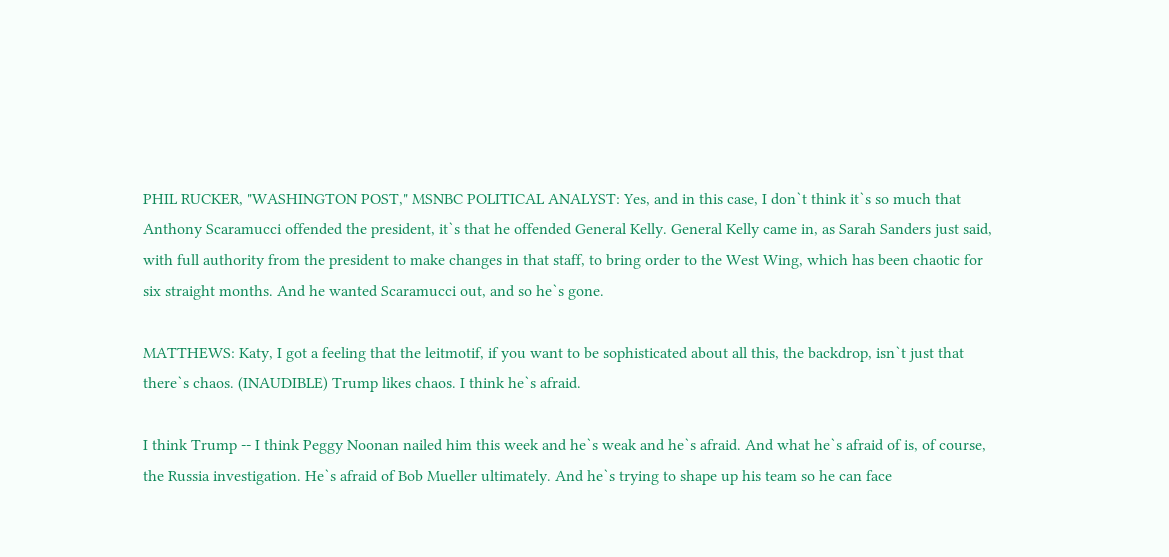PHIL RUCKER, "WASHINGTON POST," MSNBC POLITICAL ANALYST: Yes, and in this case, I don`t think it`s so much that Anthony Scaramucci offended the president, it`s that he offended General Kelly. General Kelly came in, as Sarah Sanders just said, with full authority from the president to make changes in that staff, to bring order to the West Wing, which has been chaotic for six straight months. And he wanted Scaramucci out, and so he`s gone.

MATTHEWS: Katy, I got a feeling that the leitmotif, if you want to be sophisticated about all this, the backdrop, isn`t just that there`s chaos. (INAUDIBLE) Trump likes chaos. I think he`s afraid.

I think Trump -- I think Peggy Noonan nailed him this week and he`s weak and he`s afraid. And what he`s afraid of is, of course, the Russia investigation. He`s afraid of Bob Mueller ultimately. And he`s trying to shape up his team so he can face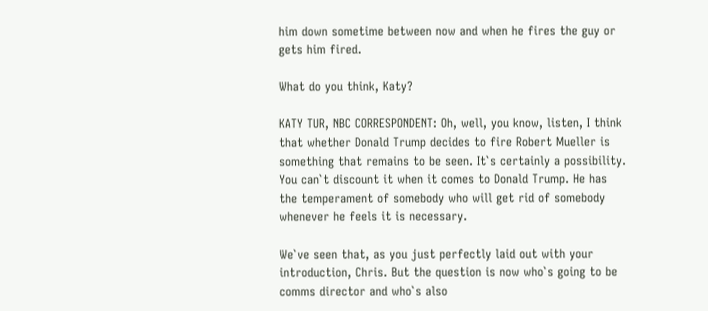him down sometime between now and when he fires the guy or gets him fired.

What do you think, Katy?

KATY TUR, NBC CORRESPONDENT: Oh, well, you know, listen, I think that whether Donald Trump decides to fire Robert Mueller is something that remains to be seen. It`s certainly a possibility. You can`t discount it when it comes to Donald Trump. He has the temperament of somebody who will get rid of somebody whenever he feels it is necessary.

We`ve seen that, as you just perfectly laid out with your introduction, Chris. But the question is now who`s going to be comms director and who`s also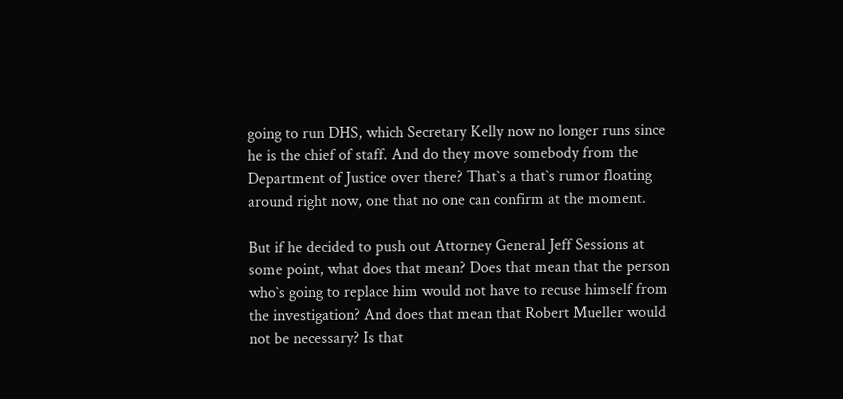going to run DHS, which Secretary Kelly now no longer runs since he is the chief of staff. And do they move somebody from the Department of Justice over there? That`s a that`s rumor floating around right now, one that no one can confirm at the moment.

But if he decided to push out Attorney General Jeff Sessions at some point, what does that mean? Does that mean that the person who`s going to replace him would not have to recuse himself from the investigation? And does that mean that Robert Mueller would not be necessary? Is that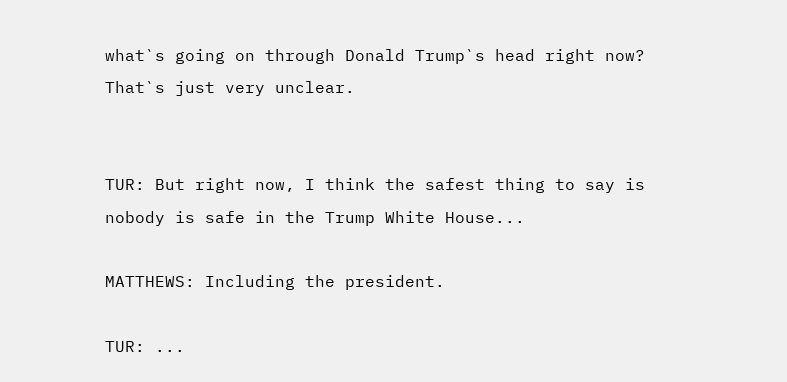what`s going on through Donald Trump`s head right now? That`s just very unclear.


TUR: But right now, I think the safest thing to say is nobody is safe in the Trump White House...

MATTHEWS: Including the president.

TUR: ...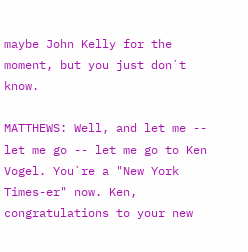maybe John Kelly for the moment, but you just don`t know.

MATTHEWS: Well, and let me -- let me go -- let me go to Ken Vogel. You`re a "New York Times-er" now. Ken, congratulations to your new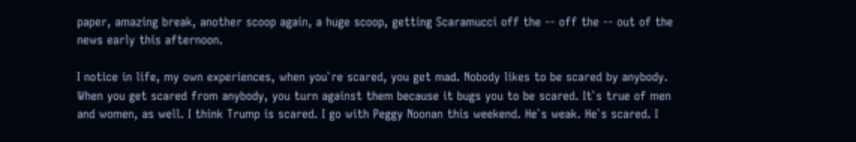paper, amazing break, another scoop again, a huge scoop, getting Scaramucci off the -- off the -- out of the news early this afternoon.

I notice in life, my own experiences, when you`re scared, you get mad. Nobody likes to be scared by anybody. When you get scared from anybody, you turn against them because it bugs you to be scared. It`s true of men and women, as well. I think Trump is scared. I go with Peggy Noonan this weekend. He`s weak. He`s scared. I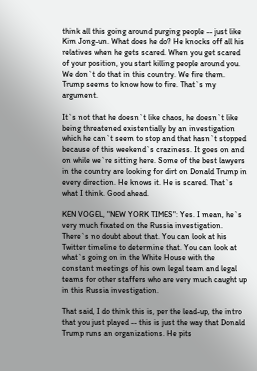think all this going around purging people -- just like Kim Jong-un. What does he do? He knocks off all his relatives when he gets scared. When you get scared of your position, you start killing people around you. We don`t do that in this country. We fire them. Trump seems to know how to fire. That`s my argument.

It`s not that he doesn`t like chaos, he doesn`t like being threatened existentially by an investigation which he can`t seem to stop and that hasn`t stopped because of this weekend`s craziness. It goes on and on while we`re sitting here. Some of the best lawyers in the country are looking for dirt on Donald Trump in every direction. He knows it. He is scared. That`s what I think. Good ahead.

KEN VOGEL, "NEW YORK TIMES": Yes. I mean, he`s very much fixated on the Russia investigation. There`s no doubt about that. You can look at his Twitter timeline to determine that. You can look at what`s going on in the White House with the constant meetings of his own legal team and legal teams for other staffers who are very much caught up in this Russia investigation.

That said, I do think this is, per the lead-up, the intro that you just played -- this is just the way that Donald Trump runs an organizations. He pits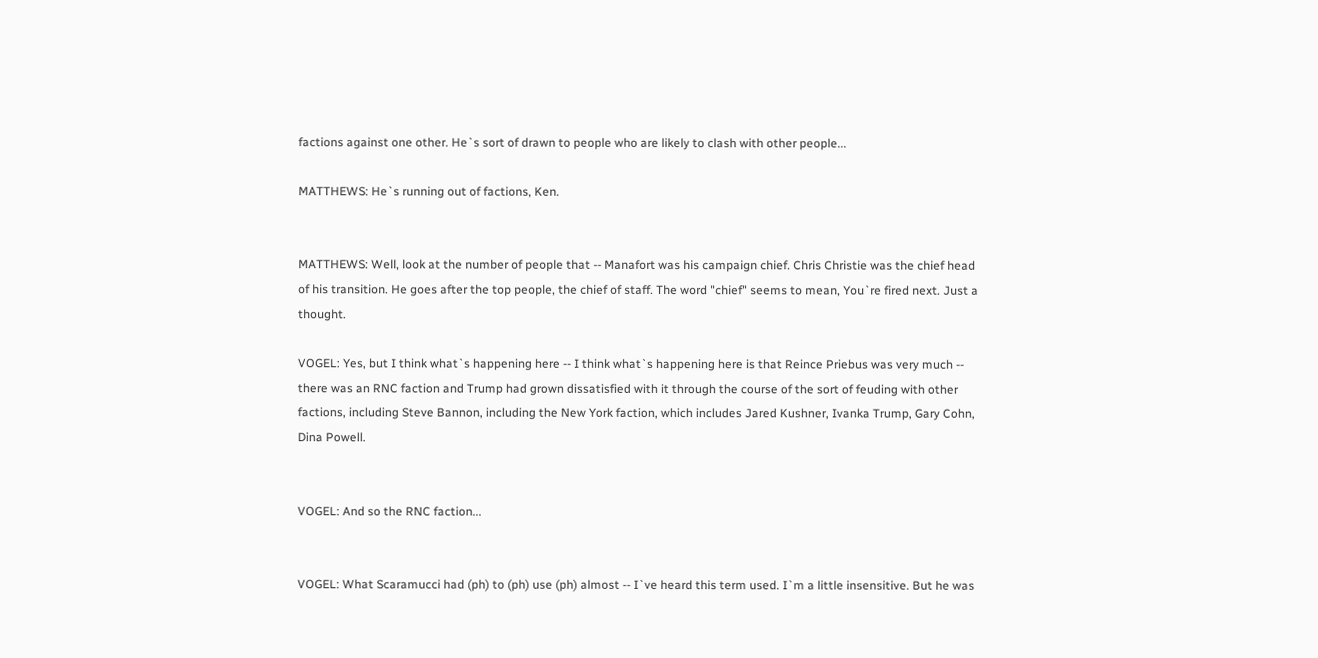factions against one other. He`s sort of drawn to people who are likely to clash with other people...

MATTHEWS: He`s running out of factions, Ken.


MATTHEWS: Well, look at the number of people that -- Manafort was his campaign chief. Chris Christie was the chief head of his transition. He goes after the top people, the chief of staff. The word "chief" seems to mean, You`re fired next. Just a thought.

VOGEL: Yes, but I think what`s happening here -- I think what`s happening here is that Reince Priebus was very much -- there was an RNC faction and Trump had grown dissatisfied with it through the course of the sort of feuding with other factions, including Steve Bannon, including the New York faction, which includes Jared Kushner, Ivanka Trump, Gary Cohn, Dina Powell.


VOGEL: And so the RNC faction...


VOGEL: What Scaramucci had (ph) to (ph) use (ph) almost -- I`ve heard this term used. I`m a little insensitive. But he was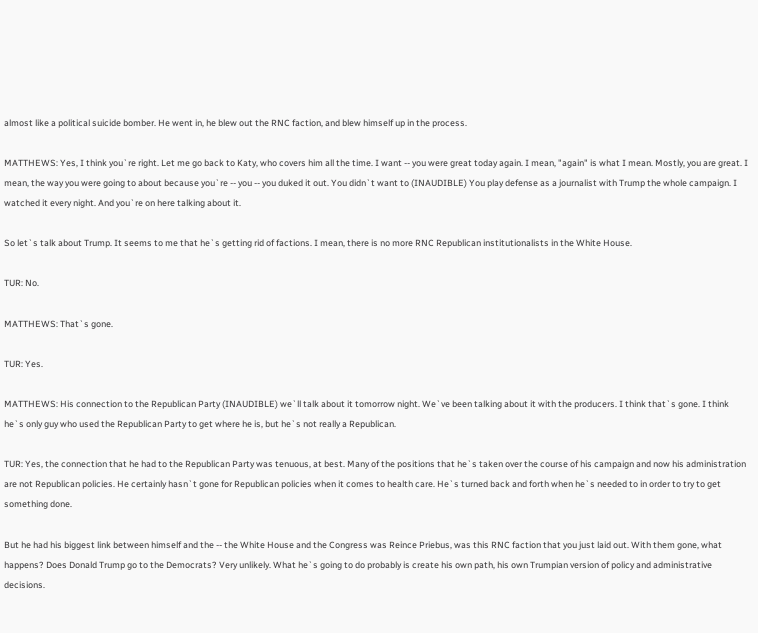almost like a political suicide bomber. He went in, he blew out the RNC faction, and blew himself up in the process.

MATTHEWS: Yes, I think you`re right. Let me go back to Katy, who covers him all the time. I want -- you were great today again. I mean, "again" is what I mean. Mostly, you are great. I mean, the way you were going to about because you`re -- you -- you duked it out. You didn`t want to (INAUDIBLE) You play defense as a journalist with Trump the whole campaign. I watched it every night. And you`re on here talking about it.

So let`s talk about Trump. It seems to me that he`s getting rid of factions. I mean, there is no more RNC Republican institutionalists in the White House.

TUR: No.

MATTHEWS: That`s gone.

TUR: Yes.

MATTHEWS: His connection to the Republican Party (INAUDIBLE) we`ll talk about it tomorrow night. We`ve been talking about it with the producers. I think that`s gone. I think he`s only guy who used the Republican Party to get where he is, but he`s not really a Republican.

TUR: Yes, the connection that he had to the Republican Party was tenuous, at best. Many of the positions that he`s taken over the course of his campaign and now his administration are not Republican policies. He certainly hasn`t gone for Republican policies when it comes to health care. He`s turned back and forth when he`s needed to in order to try to get something done.

But he had his biggest link between himself and the -- the White House and the Congress was Reince Priebus, was this RNC faction that you just laid out. With them gone, what happens? Does Donald Trump go to the Democrats? Very unlikely. What he`s going to do probably is create his own path, his own Trumpian version of policy and administrative decisions.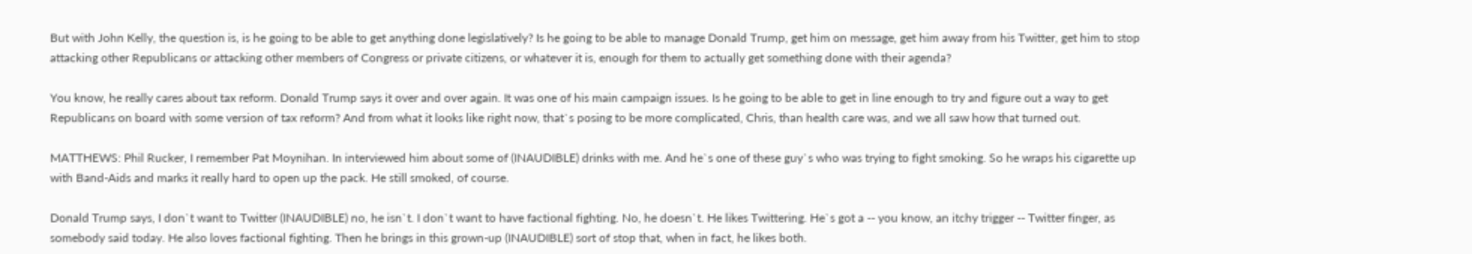But with John Kelly, the question is, is he going to be able to get anything done legislatively? Is he going to be able to manage Donald Trump, get him on message, get him away from his Twitter, get him to stop attacking other Republicans or attacking other members of Congress or private citizens, or whatever it is, enough for them to actually get something done with their agenda?

You know, he really cares about tax reform. Donald Trump says it over and over again. It was one of his main campaign issues. Is he going to be able to get in line enough to try and figure out a way to get Republicans on board with some version of tax reform? And from what it looks like right now, that`s posing to be more complicated, Chris, than health care was, and we all saw how that turned out.

MATTHEWS: Phil Rucker, I remember Pat Moynihan. In interviewed him about some of (INAUDIBLE) drinks with me. And he`s one of these guy`s who was trying to fight smoking. So he wraps his cigarette up with Band-Aids and marks it really hard to open up the pack. He still smoked, of course.

Donald Trump says, I don`t want to Twitter (INAUDIBLE) no, he isn`t. I don`t want to have factional fighting. No, he doesn`t. He likes Twittering. He`s got a -- you know, an itchy trigger -- Twitter finger, as somebody said today. He also loves factional fighting. Then he brings in this grown-up (INAUDIBLE) sort of stop that, when in fact, he likes both.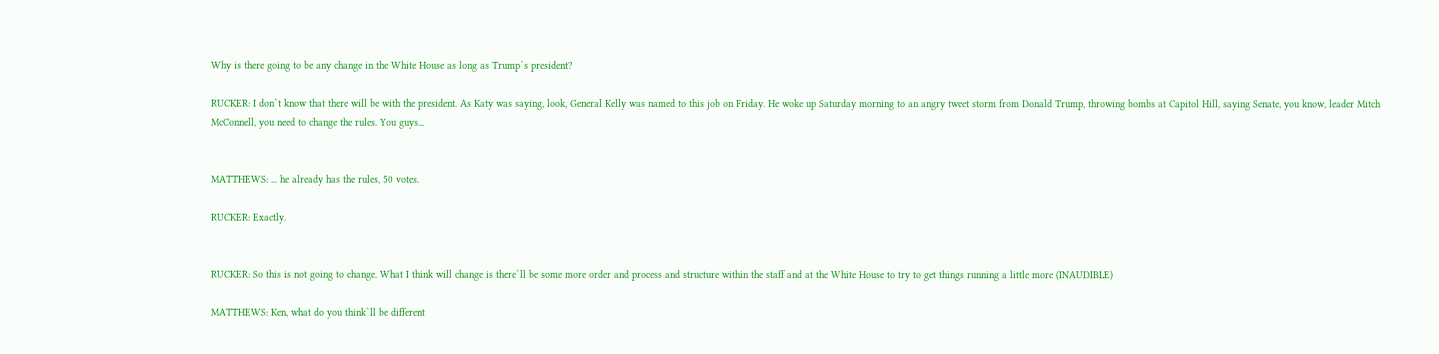Why is there going to be any change in the White House as long as Trump`s president?

RUCKER: I don`t know that there will be with the president. As Katy was saying, look, General Kelly was named to this job on Friday. He woke up Saturday morning to an angry tweet storm from Donald Trump, throwing bombs at Capitol Hill, saying Senate, you know, leader Mitch McConnell, you need to change the rules. You guys...


MATTHEWS: ... he already has the rules, 50 votes.

RUCKER: Exactly.


RUCKER: So this is not going to change. What I think will change is there`ll be some more order and process and structure within the staff and at the White House to try to get things running a little more (INAUDIBLE)

MATTHEWS: Ken, what do you think`ll be different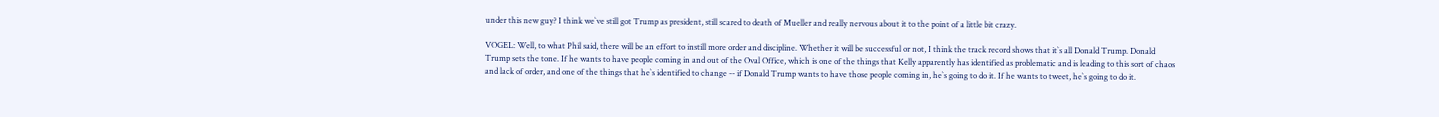under this new guy? I think we`ve still got Trump as president, still scared to death of Mueller and really nervous about it to the point of a little bit crazy.

VOGEL: Well, to what Phil said, there will be an effort to instill more order and discipline. Whether it will be successful or not, I think the track record shows that it`s all Donald Trump. Donald Trump sets the tone. If he wants to have people coming in and out of the Oval Office, which is one of the things that Kelly apparently has identified as problematic and is leading to this sort of chaos and lack of order, and one of the things that he`s identified to change -- if Donald Trump wants to have those people coming in, he`s going to do it. If he wants to tweet, he`s going to do it.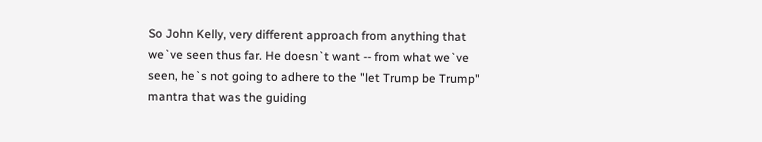So John Kelly, very different approach from anything that we`ve seen thus far. He doesn`t want -- from what we`ve seen, he`s not going to adhere to the "let Trump be Trump" mantra that was the guiding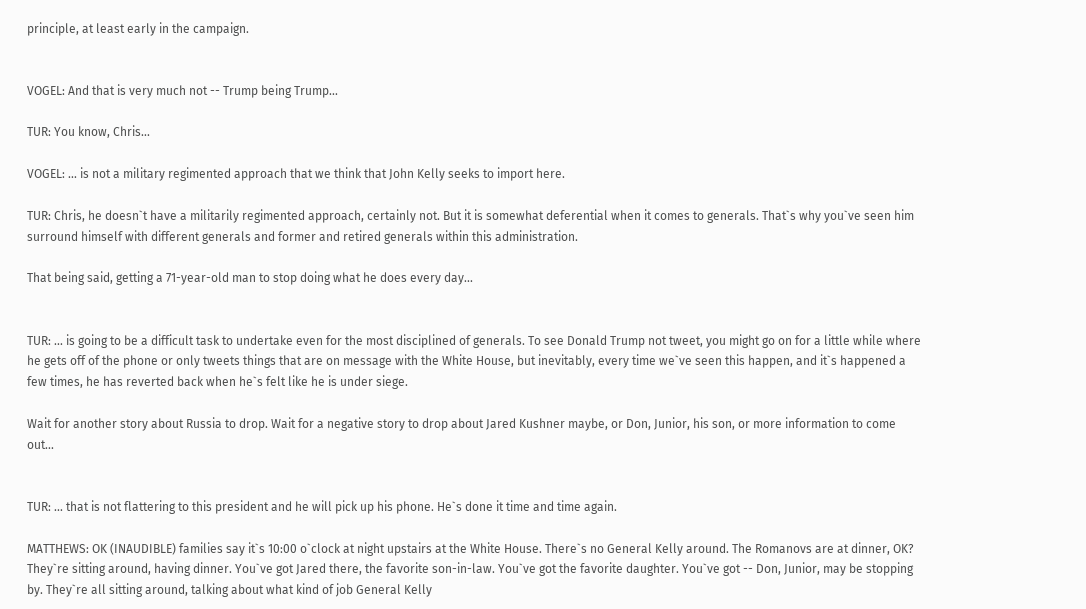principle, at least early in the campaign.


VOGEL: And that is very much not -- Trump being Trump...

TUR: You know, Chris...

VOGEL: ... is not a military regimented approach that we think that John Kelly seeks to import here.

TUR: Chris, he doesn`t have a militarily regimented approach, certainly not. But it is somewhat deferential when it comes to generals. That`s why you`ve seen him surround himself with different generals and former and retired generals within this administration.

That being said, getting a 71-year-old man to stop doing what he does every day...


TUR: ... is going to be a difficult task to undertake even for the most disciplined of generals. To see Donald Trump not tweet, you might go on for a little while where he gets off of the phone or only tweets things that are on message with the White House, but inevitably, every time we`ve seen this happen, and it`s happened a few times, he has reverted back when he`s felt like he is under siege.

Wait for another story about Russia to drop. Wait for a negative story to drop about Jared Kushner maybe, or Don, Junior, his son, or more information to come out...


TUR: ... that is not flattering to this president and he will pick up his phone. He`s done it time and time again.

MATTHEWS: OK (INAUDIBLE) families say it`s 10:00 o`clock at night upstairs at the White House. There`s no General Kelly around. The Romanovs are at dinner, OK? They`re sitting around, having dinner. You`ve got Jared there, the favorite son-in-law. You`ve got the favorite daughter. You`ve got -- Don, Junior, may be stopping by. They`re all sitting around, talking about what kind of job General Kelly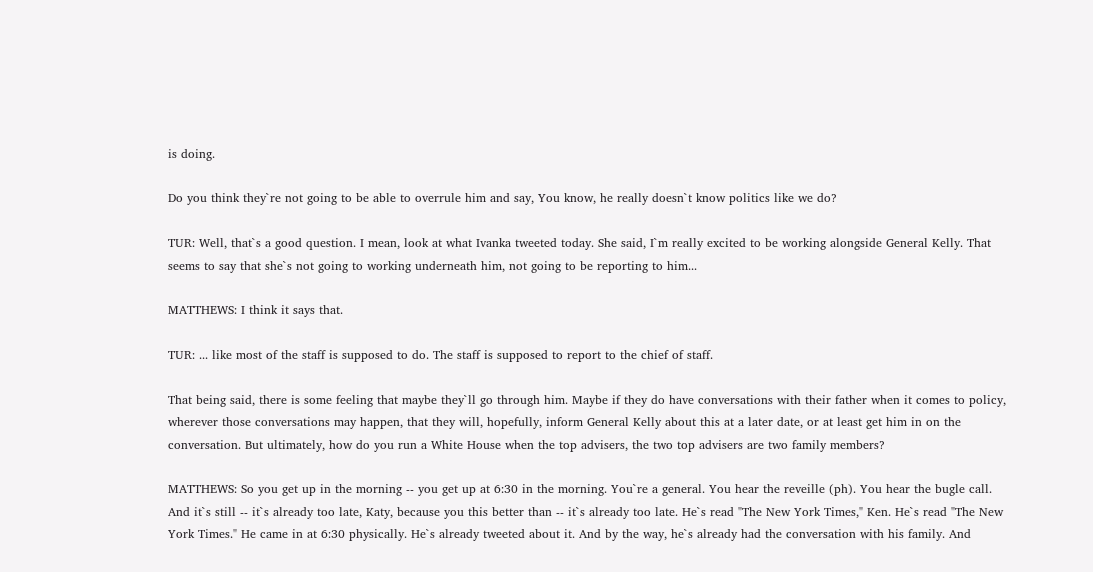is doing.

Do you think they`re not going to be able to overrule him and say, You know, he really doesn`t know politics like we do?

TUR: Well, that`s a good question. I mean, look at what Ivanka tweeted today. She said, I`m really excited to be working alongside General Kelly. That seems to say that she`s not going to working underneath him, not going to be reporting to him...

MATTHEWS: I think it says that.

TUR: ... like most of the staff is supposed to do. The staff is supposed to report to the chief of staff.

That being said, there is some feeling that maybe they`ll go through him. Maybe if they do have conversations with their father when it comes to policy, wherever those conversations may happen, that they will, hopefully, inform General Kelly about this at a later date, or at least get him in on the conversation. But ultimately, how do you run a White House when the top advisers, the two top advisers are two family members?

MATTHEWS: So you get up in the morning -- you get up at 6:30 in the morning. You`re a general. You hear the reveille (ph). You hear the bugle call. And it`s still -- it`s already too late, Katy, because you this better than -- it`s already too late. He`s read "The New York Times," Ken. He`s read "The New York Times." He came in at 6:30 physically. He`s already tweeted about it. And by the way, he`s already had the conversation with his family. And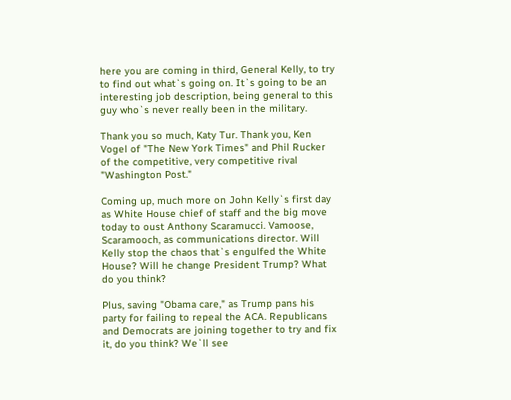here you are coming in third, General Kelly, to try to find out what`s going on. It`s going to be an interesting job description, being general to this guy who`s never really been in the military.

Thank you so much, Katy Tur. Thank you, Ken Vogel of "The New York Times" and Phil Rucker of the competitive, very competitive rival "Washington Post."

Coming up, much more on John Kelly`s first day as White House chief of staff and the big move today to oust Anthony Scaramucci. Vamoose, Scaramooch, as communications director. Will Kelly stop the chaos that`s engulfed the White House? Will he change President Trump? What do you think?

Plus, saving "Obama care," as Trump pans his party for failing to repeal the ACA. Republicans and Democrats are joining together to try and fix it, do you think? We`ll see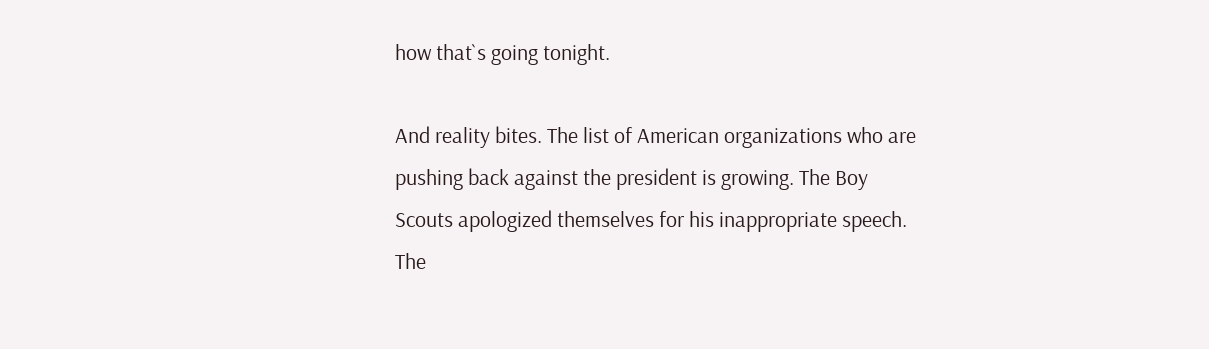how that`s going tonight.

And reality bites. The list of American organizations who are pushing back against the president is growing. The Boy Scouts apologized themselves for his inappropriate speech. The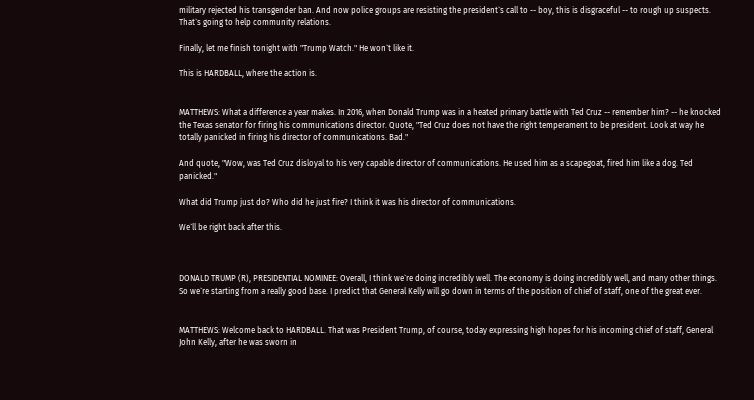military rejected his transgender ban. And now police groups are resisting the president`s call to -- boy, this is disgraceful -- to rough up suspects. That`s going to help community relations.

Finally, let me finish tonight with "Trump Watch." He won`t like it.

This is HARDBALL, where the action is.


MATTHEWS: What a difference a year makes. In 2016, when Donald Trump was in a heated primary battle with Ted Cruz -- remember him? -- he knocked the Texas senator for firing his communications director. Quote, "Ted Cruz does not have the right temperament to be president. Look at way he totally panicked in firing his director of communications. Bad."

And quote, "Wow, was Ted Cruz disloyal to his very capable director of communications. He used him as a scapegoat, fired him like a dog. Ted panicked."

What did Trump just do? Who did he just fire? I think it was his director of communications.

We`ll be right back after this.



DONALD TRUMP (R), PRESIDENTIAL NOMINEE: Overall, I think we`re doing incredibly well. The economy is doing incredibly well, and many other things. So we`re starting from a really good base. I predict that General Kelly will go down in terms of the position of chief of staff, one of the great ever.


MATTHEWS: Welcome back to HARDBALL. That was President Trump, of course, today expressing high hopes for his incoming chief of staff, General John Kelly, after he was sworn in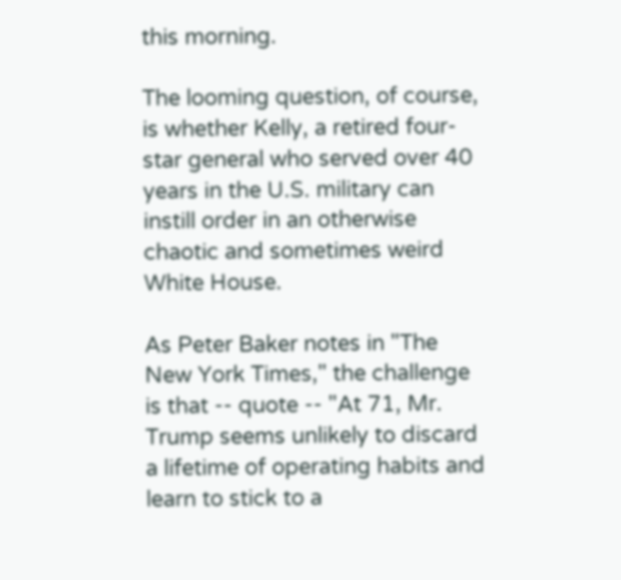this morning.

The looming question, of course, is whether Kelly, a retired four-star general who served over 40 years in the U.S. military can instill order in an otherwise chaotic and sometimes weird White House.

As Peter Baker notes in "The New York Times," the challenge is that -- quote -- "At 71, Mr. Trump seems unlikely to discard a lifetime of operating habits and learn to stick to a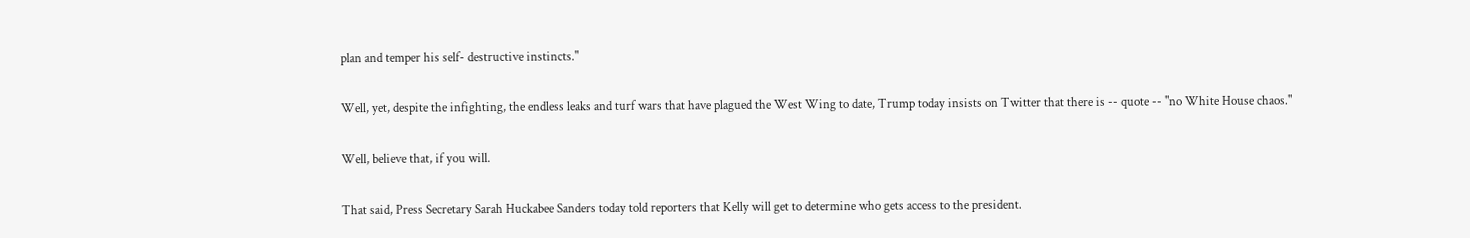plan and temper his self- destructive instincts."

Well, yet, despite the infighting, the endless leaks and turf wars that have plagued the West Wing to date, Trump today insists on Twitter that there is -- quote -- "no White House chaos."

Well, believe that, if you will.

That said, Press Secretary Sarah Huckabee Sanders today told reporters that Kelly will get to determine who gets access to the president.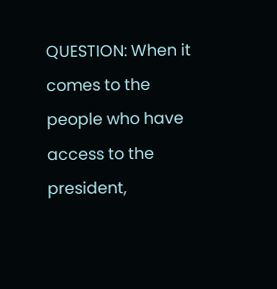QUESTION: When it comes to the people who have access to the president,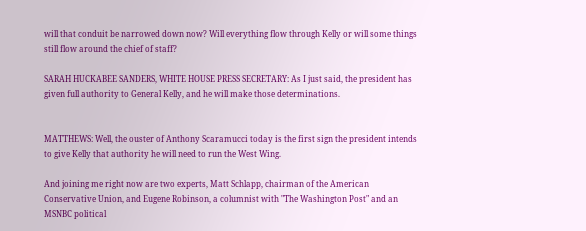will that conduit be narrowed down now? Will everything flow through Kelly or will some things still flow around the chief of staff?

SARAH HUCKABEE SANDERS, WHITE HOUSE PRESS SECRETARY: As I just said, the president has given full authority to General Kelly, and he will make those determinations.


MATTHEWS: Well, the ouster of Anthony Scaramucci today is the first sign the president intends to give Kelly that authority he will need to run the West Wing.

And joining me right now are two experts, Matt Schlapp, chairman of the American Conservative Union, and Eugene Robinson, a columnist with "The Washington Post" and an MSNBC political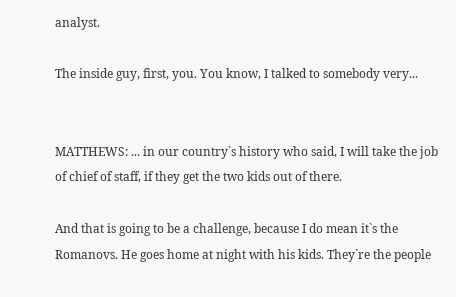analyst.

The inside guy, first, you. You know, I talked to somebody very...


MATTHEWS: ... in our country`s history who said, I will take the job of chief of staff, if they get the two kids out of there.

And that is going to be a challenge, because I do mean it`s the Romanovs. He goes home at night with his kids. They`re the people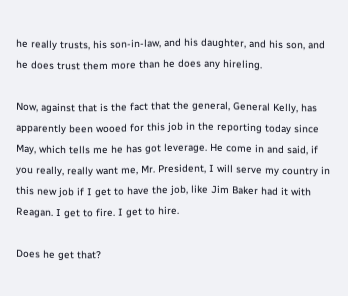he really trusts, his son-in-law, and his daughter, and his son, and he does trust them more than he does any hireling.

Now, against that is the fact that the general, General Kelly, has apparently been wooed for this job in the reporting today since May, which tells me he has got leverage. He come in and said, if you really, really want me, Mr. President, I will serve my country in this new job if I get to have the job, like Jim Baker had it with Reagan. I get to fire. I get to hire.

Does he get that?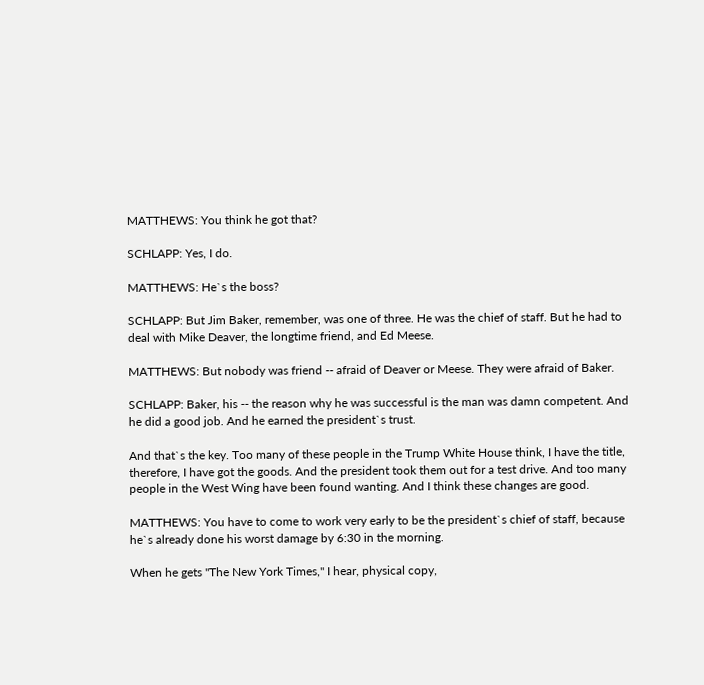MATTHEWS: You think he got that?

SCHLAPP: Yes, I do.

MATTHEWS: He`s the boss?

SCHLAPP: But Jim Baker, remember, was one of three. He was the chief of staff. But he had to deal with Mike Deaver, the longtime friend, and Ed Meese.

MATTHEWS: But nobody was friend -- afraid of Deaver or Meese. They were afraid of Baker.

SCHLAPP: Baker, his -- the reason why he was successful is the man was damn competent. And he did a good job. And he earned the president`s trust.

And that`s the key. Too many of these people in the Trump White House think, I have the title, therefore, I have got the goods. And the president took them out for a test drive. And too many people in the West Wing have been found wanting. And I think these changes are good.

MATTHEWS: You have to come to work very early to be the president`s chief of staff, because he`s already done his worst damage by 6:30 in the morning.

When he gets "The New York Times," I hear, physical copy,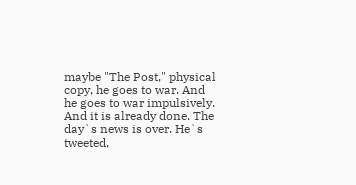maybe "The Post," physical copy, he goes to war. And he goes to war impulsively. And it is already done. The day`s news is over. He`s tweeted,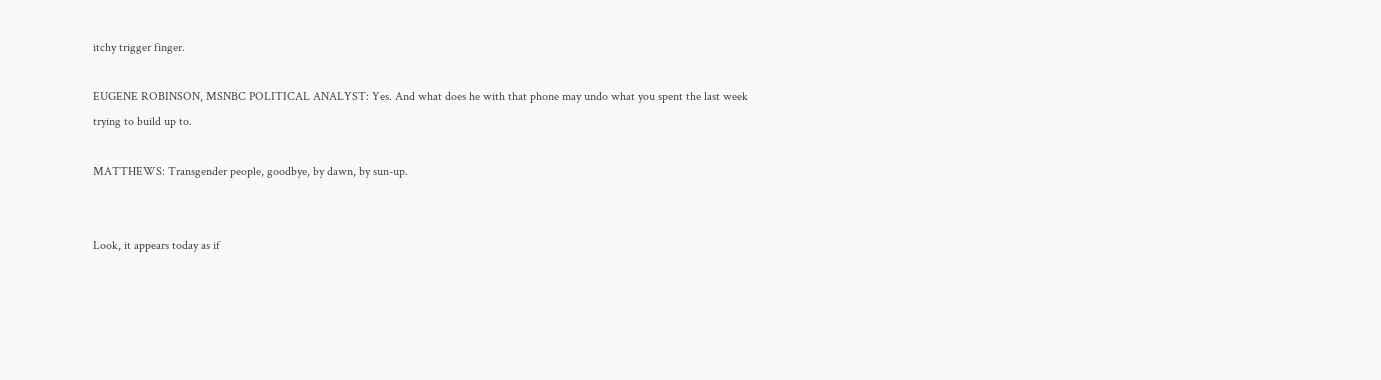itchy trigger finger.

EUGENE ROBINSON, MSNBC POLITICAL ANALYST: Yes. And what does he with that phone may undo what you spent the last week trying to build up to.

MATTHEWS: Transgender people, goodbye, by dawn, by sun-up.


Look, it appears today as if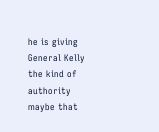he is giving General Kelly the kind of authority maybe that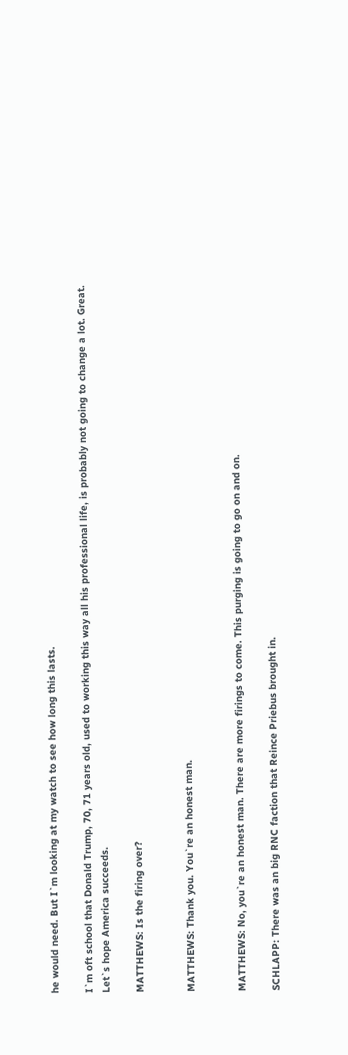he would need. But I`m looking at my watch to see how long this lasts.

I`m oft school that Donald Trump, 70, 71 years old, used to working this way all his professional life, is probably not going to change a lot. Great. Let`s hope America succeeds.

MATTHEWS: Is the firing over?


MATTHEWS: Thank you. You`re an honest man.


MATTHEWS: No, you`re an honest man. There are more firings to come. This purging is going to go on and on.

SCHLAPP: There was an big RNC faction that Reince Priebus brought in.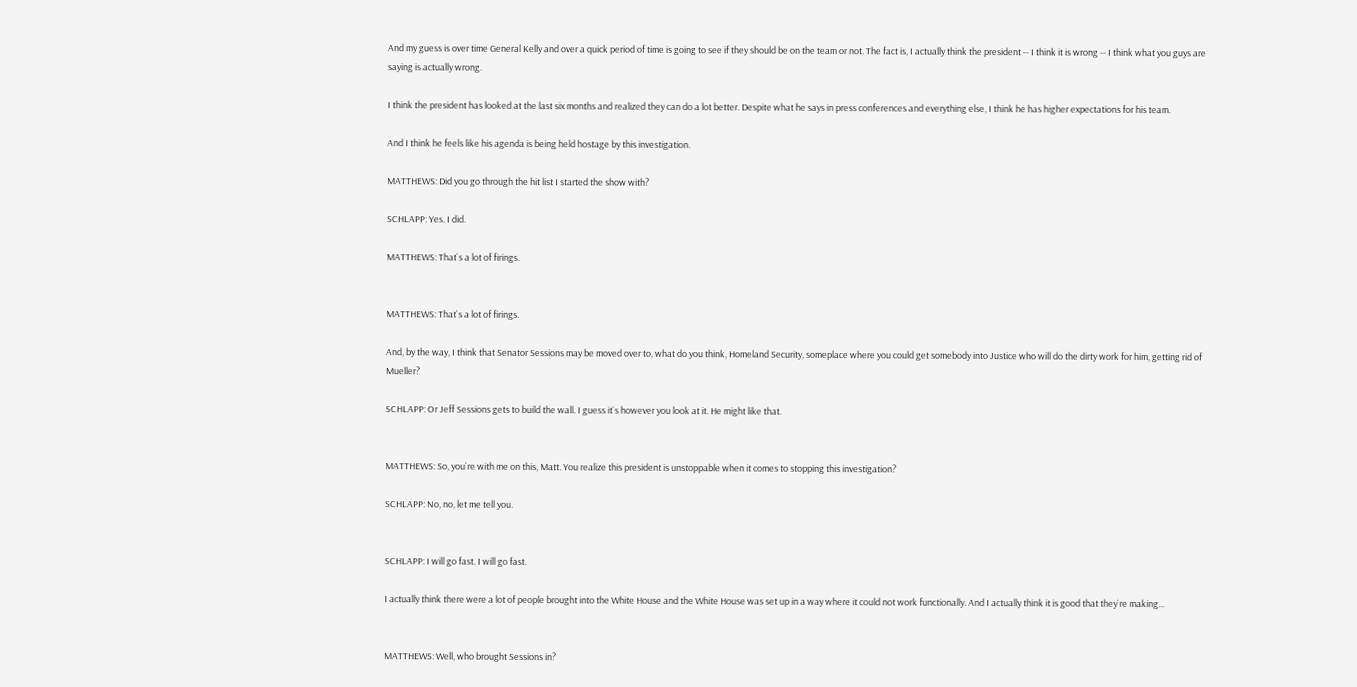And my guess is over time General Kelly and over a quick period of time is going to see if they should be on the team or not. The fact is, I actually think the president -- I think it is wrong -- I think what you guys are saying is actually wrong.

I think the president has looked at the last six months and realized they can do a lot better. Despite what he says in press conferences and everything else, I think he has higher expectations for his team.

And I think he feels like his agenda is being held hostage by this investigation.

MATTHEWS: Did you go through the hit list I started the show with?

SCHLAPP: Yes. I did.

MATTHEWS: That`s a lot of firings.


MATTHEWS: That`s a lot of firings.

And, by the way, I think that Senator Sessions may be moved over to, what do you think, Homeland Security, someplace where you could get somebody into Justice who will do the dirty work for him, getting rid of Mueller?

SCHLAPP: Or Jeff Sessions gets to build the wall. I guess it`s however you look at it. He might like that.


MATTHEWS: So, you`re with me on this, Matt. You realize this president is unstoppable when it comes to stopping this investigation?

SCHLAPP: No, no, let me tell you.


SCHLAPP: I will go fast. I will go fast.

I actually think there were a lot of people brought into the White House and the White House was set up in a way where it could not work functionally. And I actually think it is good that they`re making...


MATTHEWS: Well, who brought Sessions in?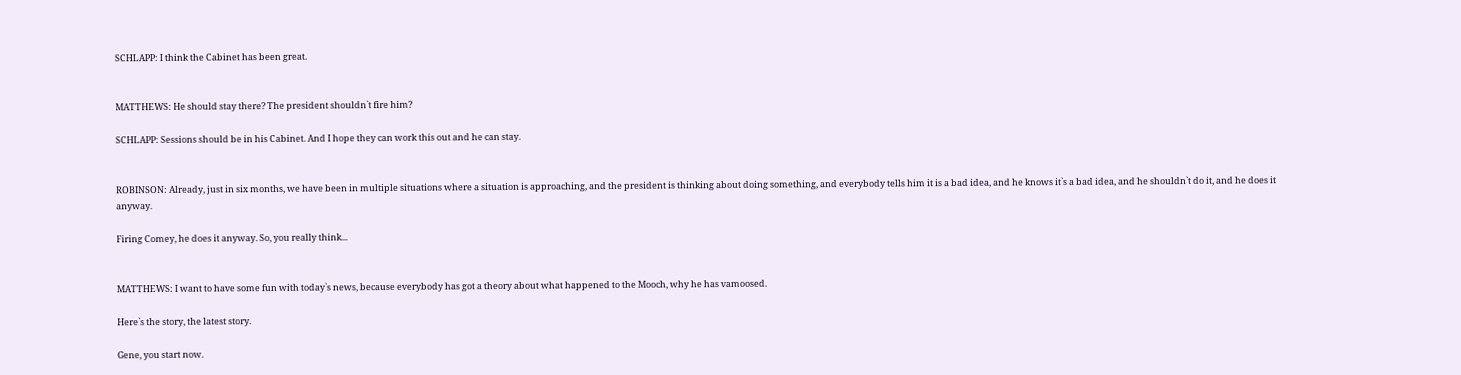SCHLAPP: I think the Cabinet has been great.


MATTHEWS: He should stay there? The president shouldn`t fire him?

SCHLAPP: Sessions should be in his Cabinet. And I hope they can work this out and he can stay.


ROBINSON: Already, just in six months, we have been in multiple situations where a situation is approaching, and the president is thinking about doing something, and everybody tells him it is a bad idea, and he knows it`s a bad idea, and he shouldn`t do it, and he does it anyway.

Firing Comey, he does it anyway. So, you really think...


MATTHEWS: I want to have some fun with today`s news, because everybody has got a theory about what happened to the Mooch, why he has vamoosed.

Here`s the story, the latest story.

Gene, you start now.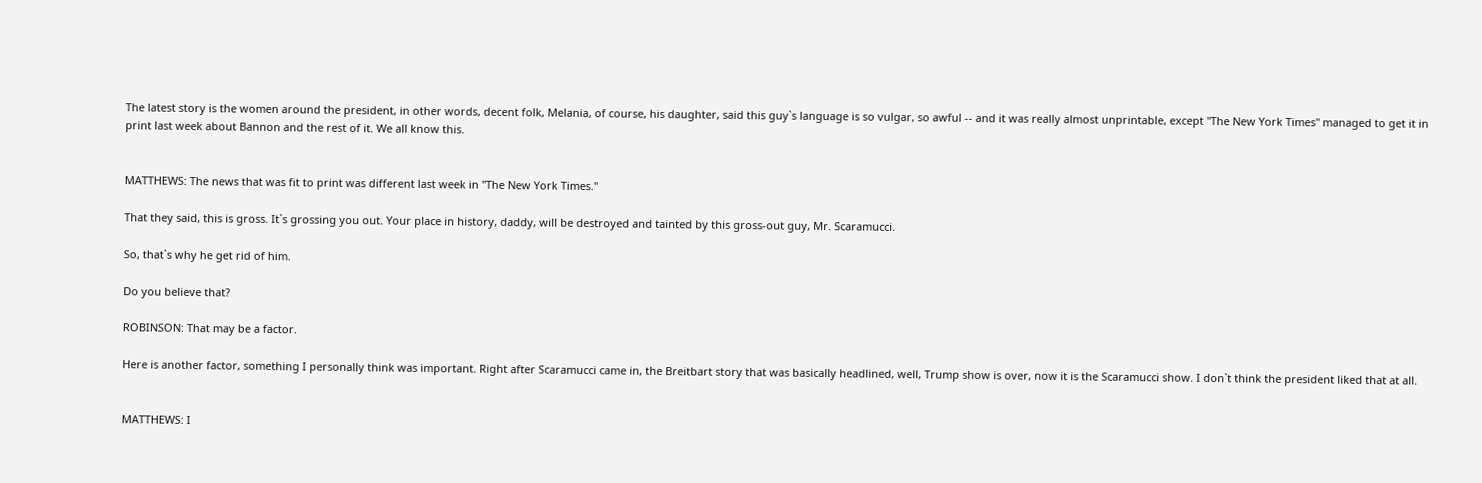The latest story is the women around the president, in other words, decent folk, Melania, of course, his daughter, said this guy`s language is so vulgar, so awful -- and it was really almost unprintable, except "The New York Times" managed to get it in print last week about Bannon and the rest of it. We all know this.


MATTHEWS: The news that was fit to print was different last week in "The New York Times."

That they said, this is gross. It`s grossing you out. Your place in history, daddy, will be destroyed and tainted by this gross-out guy, Mr. Scaramucci.

So, that`s why he get rid of him.

Do you believe that?

ROBINSON: That may be a factor.

Here is another factor, something I personally think was important. Right after Scaramucci came in, the Breitbart story that was basically headlined, well, Trump show is over, now it is the Scaramucci show. I don`t think the president liked that at all.


MATTHEWS: I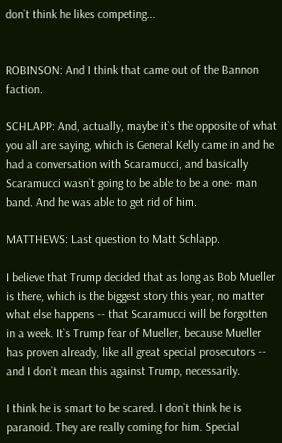don`t think he likes competing...


ROBINSON: And I think that came out of the Bannon faction.

SCHLAPP: And, actually, maybe it`s the opposite of what you all are saying, which is General Kelly came in and he had a conversation with Scaramucci, and basically Scaramucci wasn`t going to be able to be a one- man band. And he was able to get rid of him.

MATTHEWS: Last question to Matt Schlapp.

I believe that Trump decided that as long as Bob Mueller is there, which is the biggest story this year, no matter what else happens -- that Scaramucci will be forgotten in a week. It`s Trump fear of Mueller, because Mueller has proven already, like all great special prosecutors -- and I don`t mean this against Trump, necessarily.

I think he is smart to be scared. I don`t think he is paranoid. They are really coming for him. Special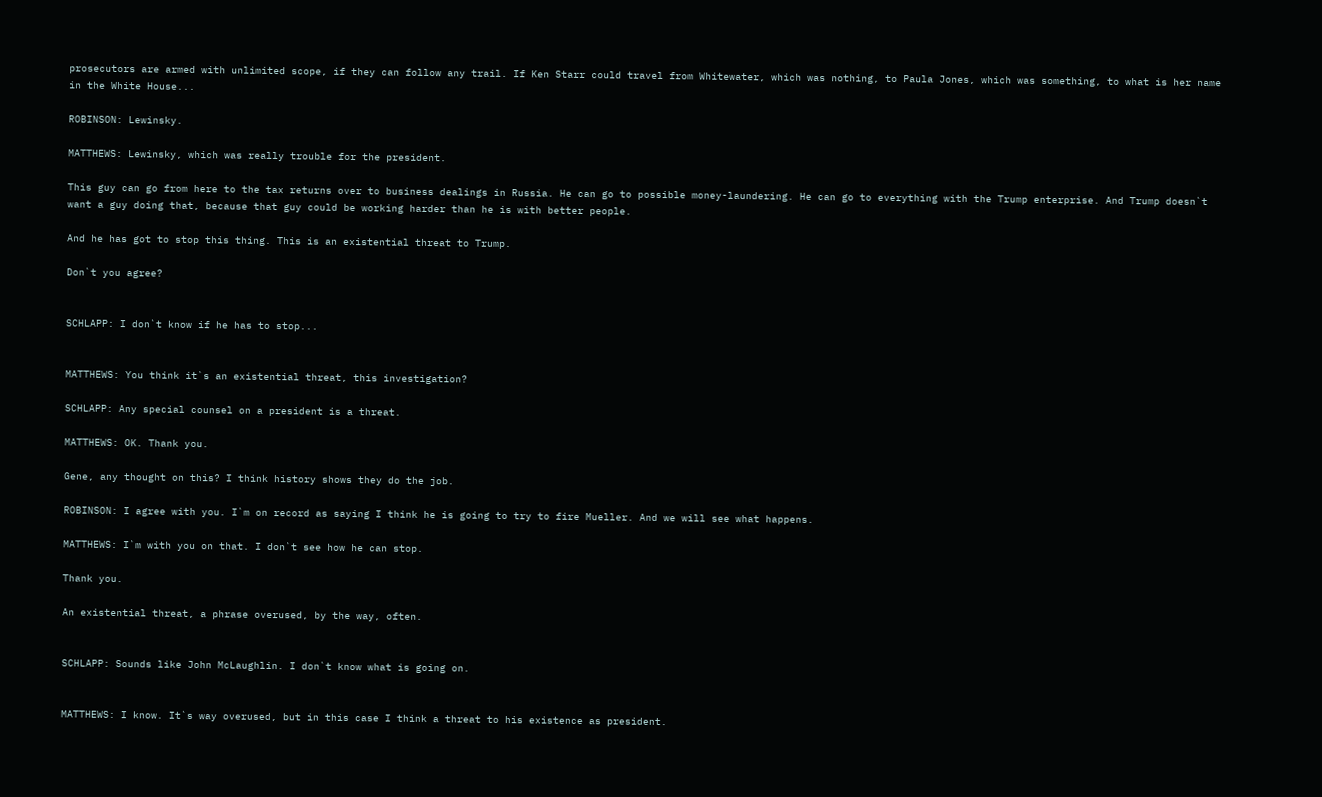prosecutors are armed with unlimited scope, if they can follow any trail. If Ken Starr could travel from Whitewater, which was nothing, to Paula Jones, which was something, to what is her name in the White House...

ROBINSON: Lewinsky.

MATTHEWS: Lewinsky, which was really trouble for the president.

This guy can go from here to the tax returns over to business dealings in Russia. He can go to possible money-laundering. He can go to everything with the Trump enterprise. And Trump doesn`t want a guy doing that, because that guy could be working harder than he is with better people.

And he has got to stop this thing. This is an existential threat to Trump.

Don`t you agree?


SCHLAPP: I don`t know if he has to stop...


MATTHEWS: You think it`s an existential threat, this investigation?

SCHLAPP: Any special counsel on a president is a threat.

MATTHEWS: OK. Thank you.

Gene, any thought on this? I think history shows they do the job.

ROBINSON: I agree with you. I`m on record as saying I think he is going to try to fire Mueller. And we will see what happens.

MATTHEWS: I`m with you on that. I don`t see how he can stop.

Thank you.

An existential threat, a phrase overused, by the way, often.


SCHLAPP: Sounds like John McLaughlin. I don`t know what is going on.


MATTHEWS: I know. It`s way overused, but in this case I think a threat to his existence as president.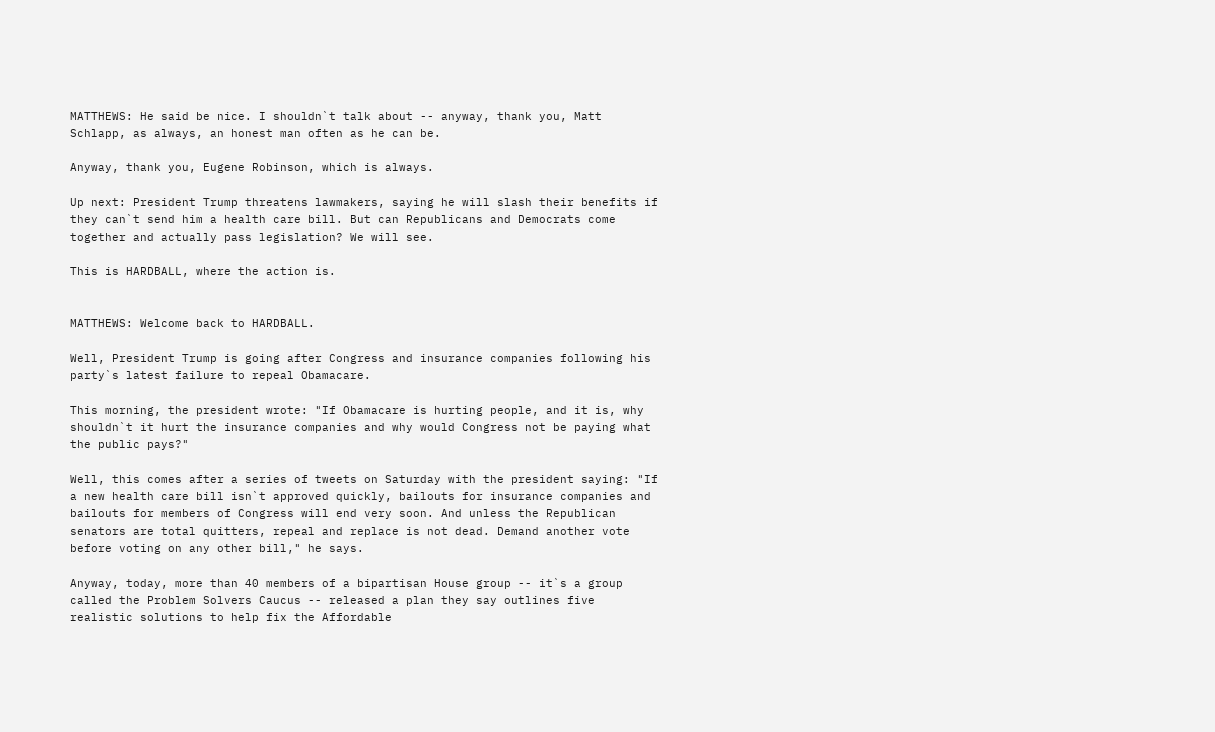MATTHEWS: He said be nice. I shouldn`t talk about -- anyway, thank you, Matt Schlapp, as always, an honest man often as he can be.

Anyway, thank you, Eugene Robinson, which is always.

Up next: President Trump threatens lawmakers, saying he will slash their benefits if they can`t send him a health care bill. But can Republicans and Democrats come together and actually pass legislation? We will see.

This is HARDBALL, where the action is.


MATTHEWS: Welcome back to HARDBALL.

Well, President Trump is going after Congress and insurance companies following his party`s latest failure to repeal Obamacare.

This morning, the president wrote: "If Obamacare is hurting people, and it is, why shouldn`t it hurt the insurance companies and why would Congress not be paying what the public pays?"

Well, this comes after a series of tweets on Saturday with the president saying: "If a new health care bill isn`t approved quickly, bailouts for insurance companies and bailouts for members of Congress will end very soon. And unless the Republican senators are total quitters, repeal and replace is not dead. Demand another vote before voting on any other bill," he says.

Anyway, today, more than 40 members of a bipartisan House group -- it`s a group called the Problem Solvers Caucus -- released a plan they say outlines five realistic solutions to help fix the Affordable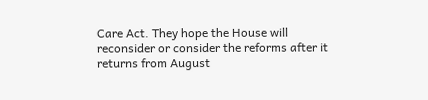Care Act. They hope the House will reconsider or consider the reforms after it returns from August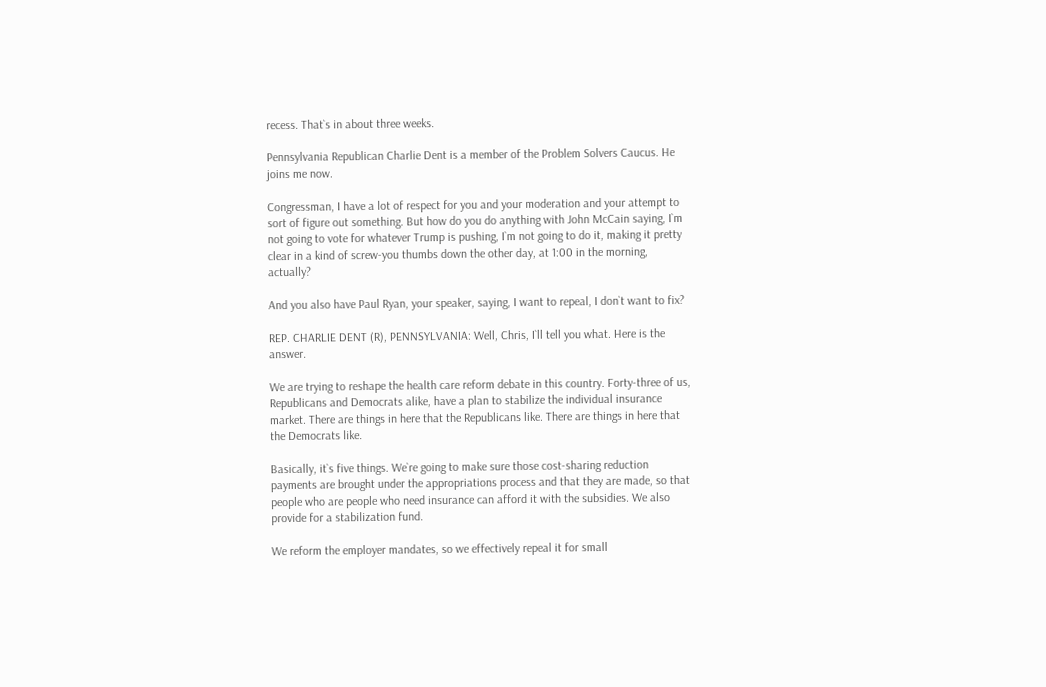recess. That`s in about three weeks.

Pennsylvania Republican Charlie Dent is a member of the Problem Solvers Caucus. He joins me now.

Congressman, I have a lot of respect for you and your moderation and your attempt to sort of figure out something. But how do you do anything with John McCain saying, I`m not going to vote for whatever Trump is pushing, I`m not going to do it, making it pretty clear in a kind of screw-you thumbs down the other day, at 1:00 in the morning, actually?

And you also have Paul Ryan, your speaker, saying, I want to repeal, I don`t want to fix?

REP. CHARLIE DENT (R), PENNSYLVANIA: Well, Chris, I`ll tell you what. Here is the answer.

We are trying to reshape the health care reform debate in this country. Forty-three of us, Republicans and Democrats alike, have a plan to stabilize the individual insurance market. There are things in here that the Republicans like. There are things in here that the Democrats like.

Basically, it`s five things. We`re going to make sure those cost-sharing reduction payments are brought under the appropriations process and that they are made, so that people who are people who need insurance can afford it with the subsidies. We also provide for a stabilization fund.

We reform the employer mandates, so we effectively repeal it for small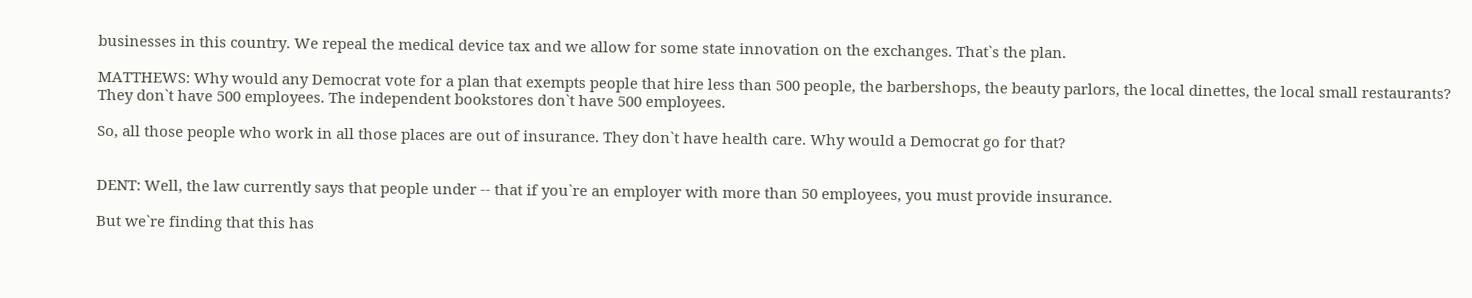businesses in this country. We repeal the medical device tax and we allow for some state innovation on the exchanges. That`s the plan.

MATTHEWS: Why would any Democrat vote for a plan that exempts people that hire less than 500 people, the barbershops, the beauty parlors, the local dinettes, the local small restaurants? They don`t have 500 employees. The independent bookstores don`t have 500 employees.

So, all those people who work in all those places are out of insurance. They don`t have health care. Why would a Democrat go for that?


DENT: Well, the law currently says that people under -- that if you`re an employer with more than 50 employees, you must provide insurance.

But we`re finding that this has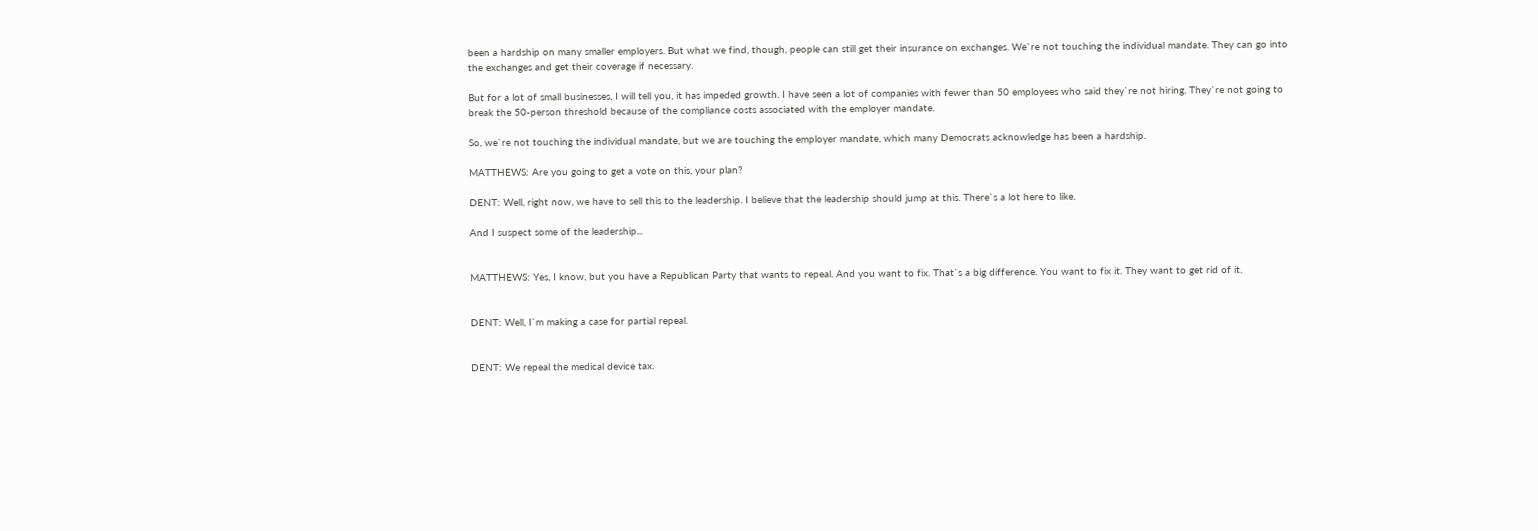been a hardship on many smaller employers. But what we find, though, people can still get their insurance on exchanges. We`re not touching the individual mandate. They can go into the exchanges and get their coverage if necessary.

But for a lot of small businesses, I will tell you, it has impeded growth. I have seen a lot of companies with fewer than 50 employees who said they`re not hiring. They`re not going to break the 50-person threshold because of the compliance costs associated with the employer mandate.

So, we`re not touching the individual mandate, but we are touching the employer mandate, which many Democrats acknowledge has been a hardship.

MATTHEWS: Are you going to get a vote on this, your plan?

DENT: Well, right now, we have to sell this to the leadership. I believe that the leadership should jump at this. There`s a lot here to like.

And I suspect some of the leadership...


MATTHEWS: Yes, I know, but you have a Republican Party that wants to repeal. And you want to fix. That`s a big difference. You want to fix it. They want to get rid of it.


DENT: Well, I`m making a case for partial repeal.


DENT: We repeal the medical device tax.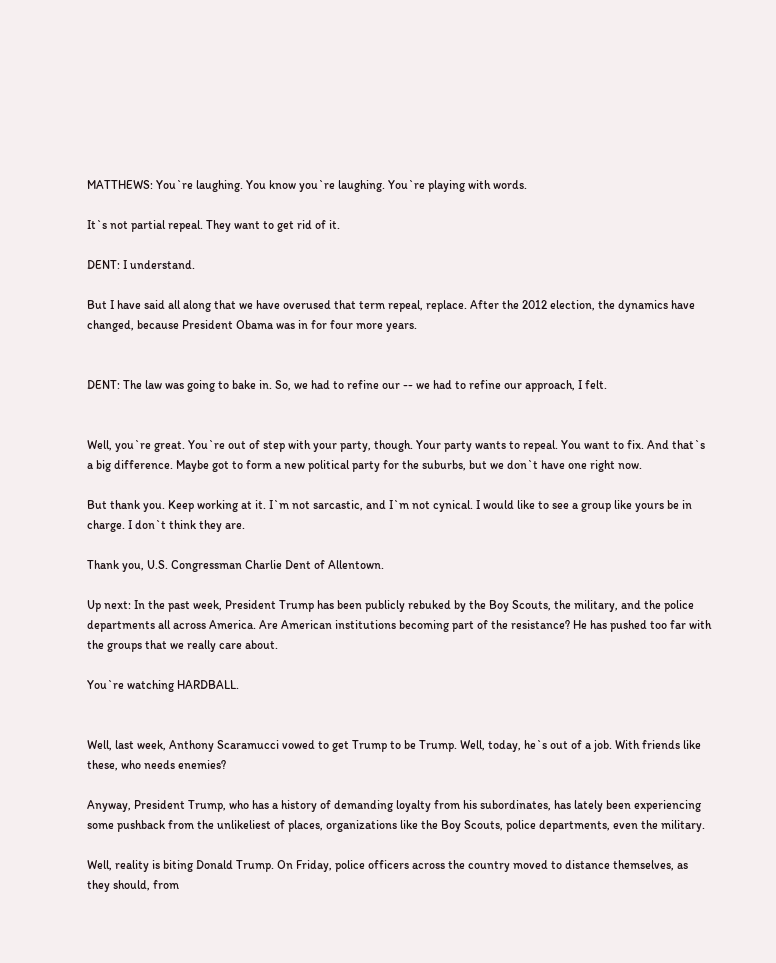MATTHEWS: You`re laughing. You know you`re laughing. You`re playing with words.

It`s not partial repeal. They want to get rid of it.

DENT: I understand.

But I have said all along that we have overused that term repeal, replace. After the 2012 election, the dynamics have changed, because President Obama was in for four more years.


DENT: The law was going to bake in. So, we had to refine our -- we had to refine our approach, I felt.


Well, you`re great. You`re out of step with your party, though. Your party wants to repeal. You want to fix. And that`s a big difference. Maybe got to form a new political party for the suburbs, but we don`t have one right now.

But thank you. Keep working at it. I`m not sarcastic, and I`m not cynical. I would like to see a group like yours be in charge. I don`t think they are.

Thank you, U.S. Congressman Charlie Dent of Allentown.

Up next: In the past week, President Trump has been publicly rebuked by the Boy Scouts, the military, and the police departments all across America. Are American institutions becoming part of the resistance? He has pushed too far with the groups that we really care about.

You`re watching HARDBALL.


Well, last week, Anthony Scaramucci vowed to get Trump to be Trump. Well, today, he`s out of a job. With friends like these, who needs enemies?

Anyway, President Trump, who has a history of demanding loyalty from his subordinates, has lately been experiencing some pushback from the unlikeliest of places, organizations like the Boy Scouts, police departments, even the military.

Well, reality is biting Donald Trump. On Friday, police officers across the country moved to distance themselves, as they should, from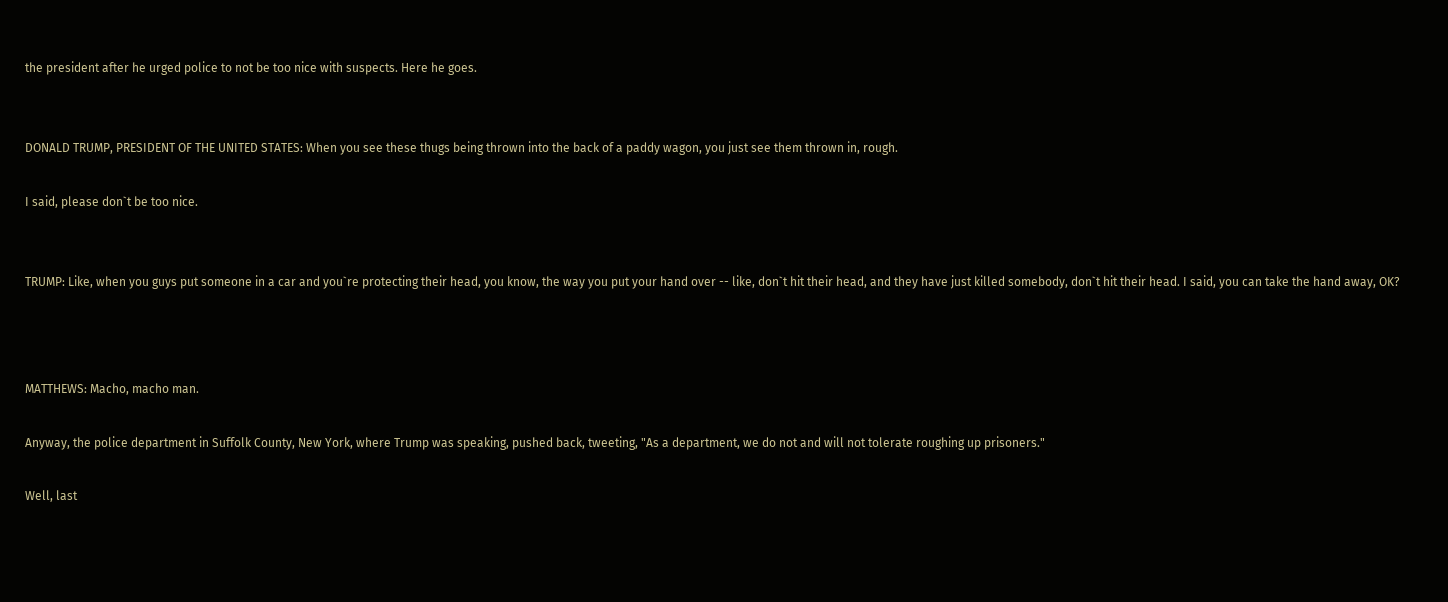the president after he urged police to not be too nice with suspects. Here he goes.


DONALD TRUMP, PRESIDENT OF THE UNITED STATES: When you see these thugs being thrown into the back of a paddy wagon, you just see them thrown in, rough.

I said, please don`t be too nice.


TRUMP: Like, when you guys put someone in a car and you`re protecting their head, you know, the way you put your hand over -- like, don`t hit their head, and they have just killed somebody, don`t hit their head. I said, you can take the hand away, OK?



MATTHEWS: Macho, macho man.

Anyway, the police department in Suffolk County, New York, where Trump was speaking, pushed back, tweeting, "As a department, we do not and will not tolerate roughing up prisoners."

Well, last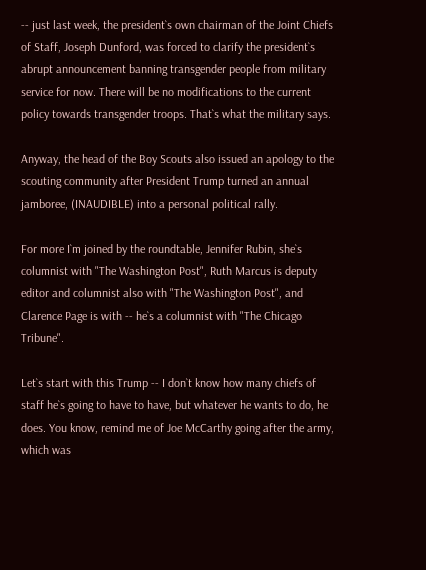-- just last week, the president`s own chairman of the Joint Chiefs of Staff, Joseph Dunford, was forced to clarify the president`s abrupt announcement banning transgender people from military service for now. There will be no modifications to the current policy towards transgender troops. That`s what the military says.

Anyway, the head of the Boy Scouts also issued an apology to the scouting community after President Trump turned an annual jamboree, (INAUDIBLE) into a personal political rally.

For more I`m joined by the roundtable, Jennifer Rubin, she`s columnist with "The Washington Post", Ruth Marcus is deputy editor and columnist also with "The Washington Post", and Clarence Page is with -- he`s a columnist with "The Chicago Tribune".

Let`s start with this Trump -- I don`t know how many chiefs of staff he`s going to have to have, but whatever he wants to do, he does. You know, remind me of Joe McCarthy going after the army, which was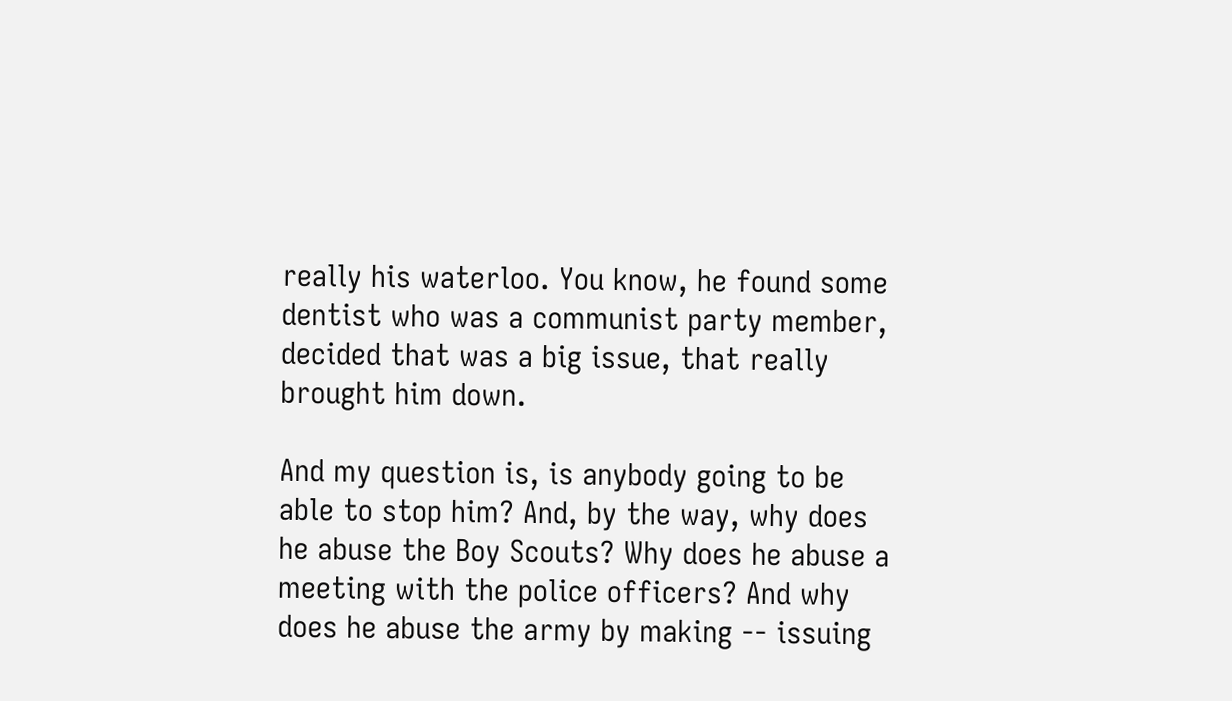really his waterloo. You know, he found some dentist who was a communist party member, decided that was a big issue, that really brought him down.

And my question is, is anybody going to be able to stop him? And, by the way, why does he abuse the Boy Scouts? Why does he abuse a meeting with the police officers? And why does he abuse the army by making -- issuing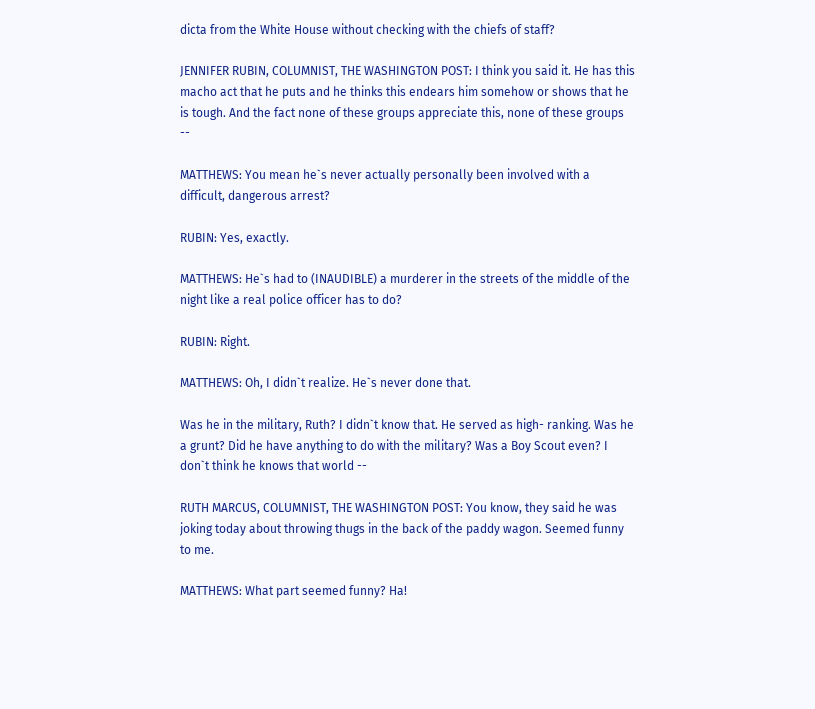dicta from the White House without checking with the chiefs of staff?

JENNIFER RUBIN, COLUMNIST, THE WASHINGTON POST: I think you said it. He has this macho act that he puts and he thinks this endears him somehow or shows that he is tough. And the fact none of these groups appreciate this, none of these groups --

MATTHEWS: You mean he`s never actually personally been involved with a difficult, dangerous arrest?

RUBIN: Yes, exactly.

MATTHEWS: He`s had to (INAUDIBLE) a murderer in the streets of the middle of the night like a real police officer has to do?

RUBIN: Right.

MATTHEWS: Oh, I didn`t realize. He`s never done that.

Was he in the military, Ruth? I didn`t know that. He served as high- ranking. Was he a grunt? Did he have anything to do with the military? Was a Boy Scout even? I don`t think he knows that world --

RUTH MARCUS, COLUMNIST, THE WASHINGTON POST: You know, they said he was joking today about throwing thugs in the back of the paddy wagon. Seemed funny to me.

MATTHEWS: What part seemed funny? Ha!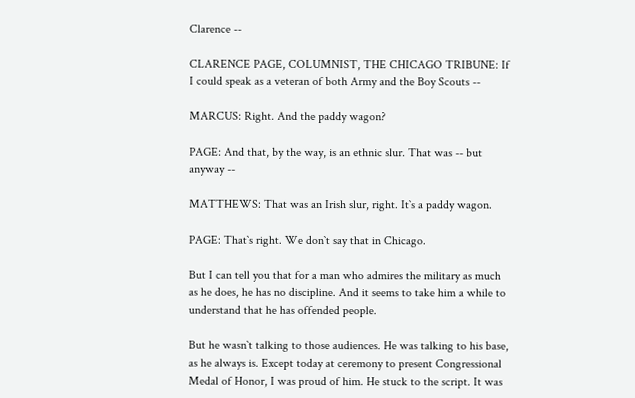Clarence --

CLARENCE PAGE, COLUMNIST, THE CHICAGO TRIBUNE: If I could speak as a veteran of both Army and the Boy Scouts --

MARCUS: Right. And the paddy wagon?

PAGE: And that, by the way, is an ethnic slur. That was -- but anyway --

MATTHEWS: That was an Irish slur, right. It`s a paddy wagon.

PAGE: That`s right. We don`t say that in Chicago.

But I can tell you that for a man who admires the military as much as he does, he has no discipline. And it seems to take him a while to understand that he has offended people.

But he wasn`t talking to those audiences. He was talking to his base, as he always is. Except today at ceremony to present Congressional Medal of Honor, I was proud of him. He stuck to the script. It was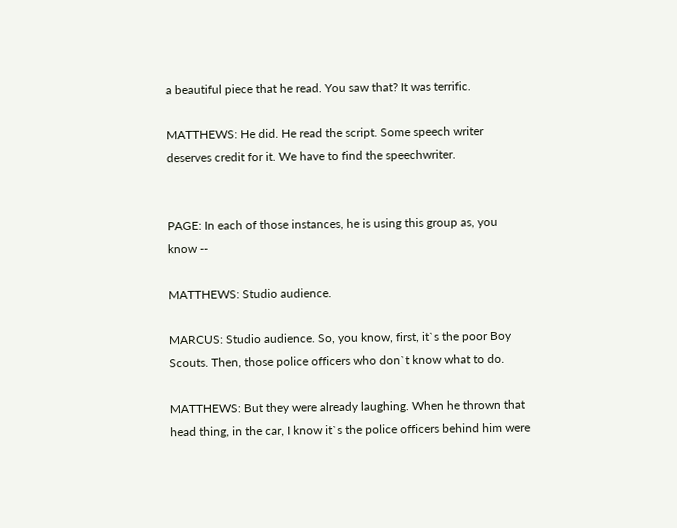a beautiful piece that he read. You saw that? It was terrific.

MATTHEWS: He did. He read the script. Some speech writer deserves credit for it. We have to find the speechwriter.


PAGE: In each of those instances, he is using this group as, you know --

MATTHEWS: Studio audience.

MARCUS: Studio audience. So, you know, first, it`s the poor Boy Scouts. Then, those police officers who don`t know what to do.

MATTHEWS: But they were already laughing. When he thrown that head thing, in the car, I know it`s the police officers behind him were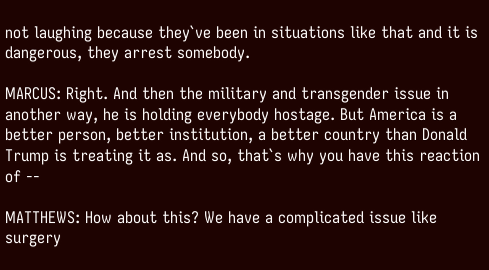not laughing because they`ve been in situations like that and it is dangerous, they arrest somebody.

MARCUS: Right. And then the military and transgender issue in another way, he is holding everybody hostage. But America is a better person, better institution, a better country than Donald Trump is treating it as. And so, that`s why you have this reaction of --

MATTHEWS: How about this? We have a complicated issue like surgery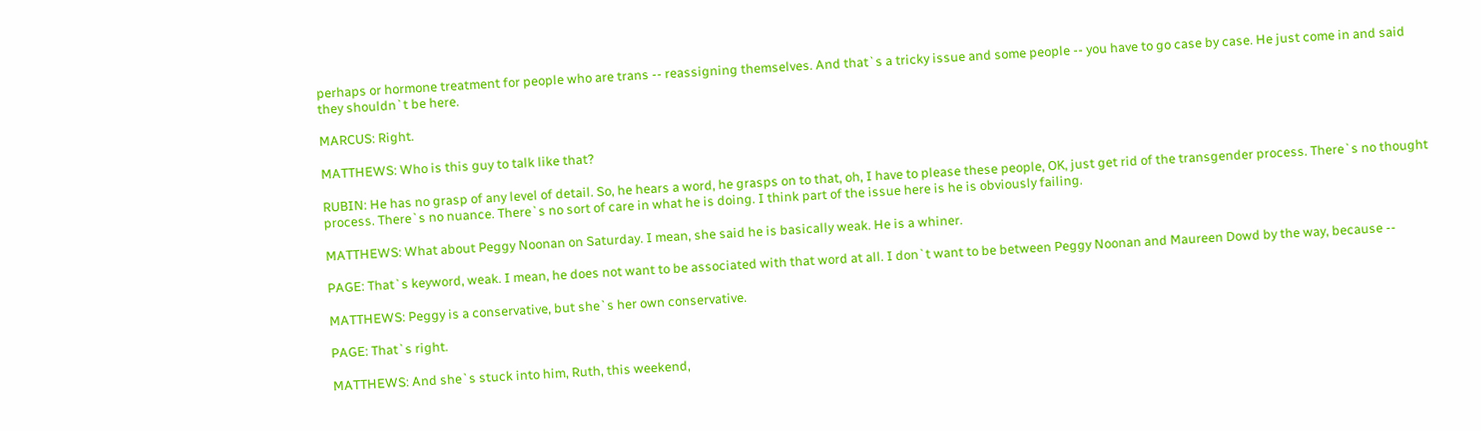perhaps or hormone treatment for people who are trans -- reassigning themselves. And that`s a tricky issue and some people -- you have to go case by case. He just come in and said they shouldn`t be here.

MARCUS: Right.

MATTHEWS: Who is this guy to talk like that?

RUBIN: He has no grasp of any level of detail. So, he hears a word, he grasps on to that, oh, I have to please these people, OK, just get rid of the transgender process. There`s no thought process. There`s no nuance. There`s no sort of care in what he is doing. I think part of the issue here is he is obviously failing.

MATTHEWS: What about Peggy Noonan on Saturday. I mean, she said he is basically weak. He is a whiner.

PAGE: That`s keyword, weak. I mean, he does not want to be associated with that word at all. I don`t want to be between Peggy Noonan and Maureen Dowd by the way, because --

MATTHEWS: Peggy is a conservative, but she`s her own conservative.

PAGE: That`s right.

MATTHEWS: And she`s stuck into him, Ruth, this weekend,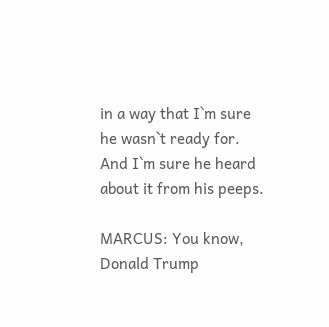in a way that I`m sure he wasn`t ready for. And I`m sure he heard about it from his peeps.

MARCUS: You know, Donald Trump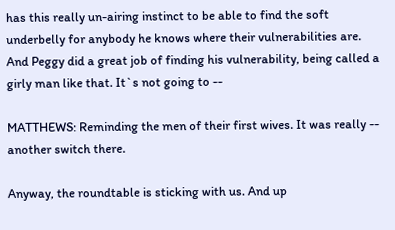has this really un-airing instinct to be able to find the soft underbelly for anybody he knows where their vulnerabilities are. And Peggy did a great job of finding his vulnerability, being called a girly man like that. It`s not going to --

MATTHEWS: Reminding the men of their first wives. It was really -- another switch there.

Anyway, the roundtable is sticking with us. And up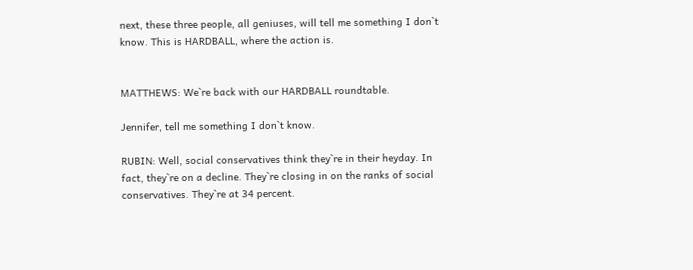next, these three people, all geniuses, will tell me something I don`t know. This is HARDBALL, where the action is.


MATTHEWS: We`re back with our HARDBALL roundtable.

Jennifer, tell me something I don`t know.

RUBIN: Well, social conservatives think they`re in their heyday. In fact, they`re on a decline. They`re closing in on the ranks of social conservatives. They`re at 34 percent.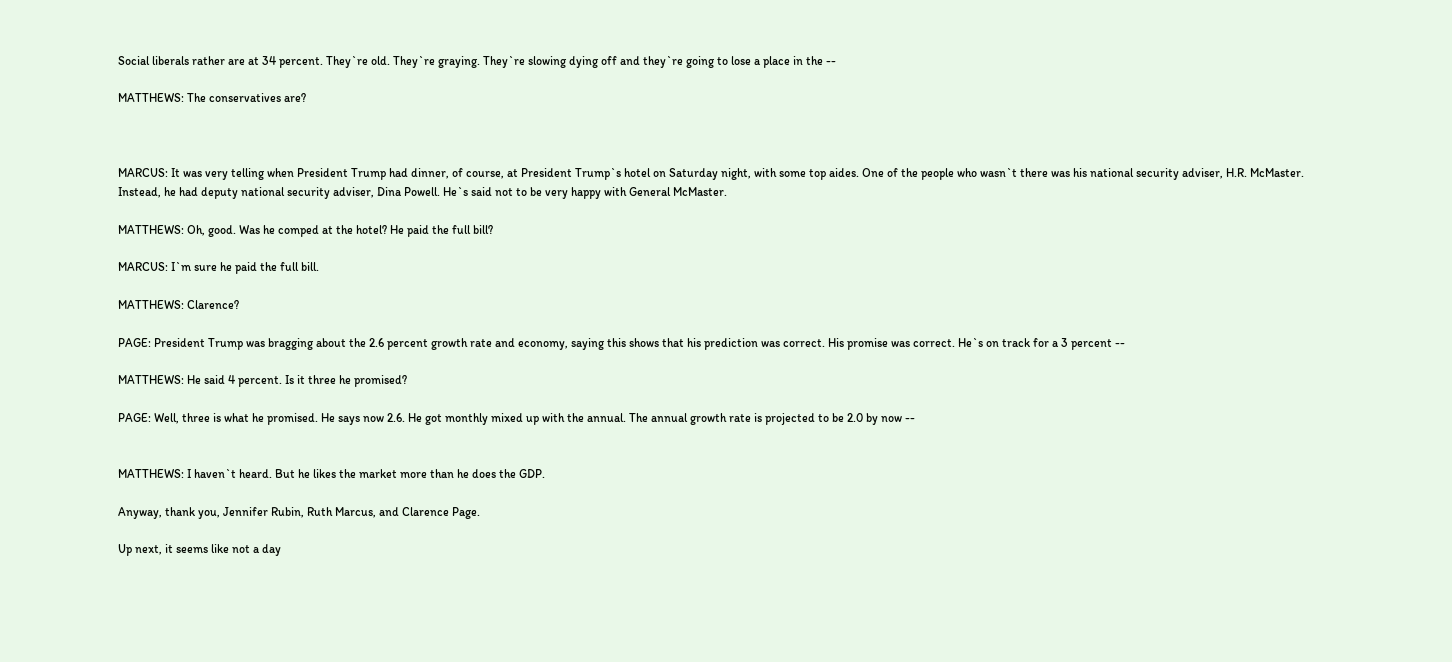Social liberals rather are at 34 percent. They`re old. They`re graying. They`re slowing dying off and they`re going to lose a place in the --

MATTHEWS: The conservatives are?



MARCUS: It was very telling when President Trump had dinner, of course, at President Trump`s hotel on Saturday night, with some top aides. One of the people who wasn`t there was his national security adviser, H.R. McMaster. Instead, he had deputy national security adviser, Dina Powell. He`s said not to be very happy with General McMaster.

MATTHEWS: Oh, good. Was he comped at the hotel? He paid the full bill?

MARCUS: I`m sure he paid the full bill.

MATTHEWS: Clarence?

PAGE: President Trump was bragging about the 2.6 percent growth rate and economy, saying this shows that his prediction was correct. His promise was correct. He`s on track for a 3 percent --

MATTHEWS: He said 4 percent. Is it three he promised?

PAGE: Well, three is what he promised. He says now 2.6. He got monthly mixed up with the annual. The annual growth rate is projected to be 2.0 by now --


MATTHEWS: I haven`t heard. But he likes the market more than he does the GDP.

Anyway, thank you, Jennifer Rubin, Ruth Marcus, and Clarence Page.

Up next, it seems like not a day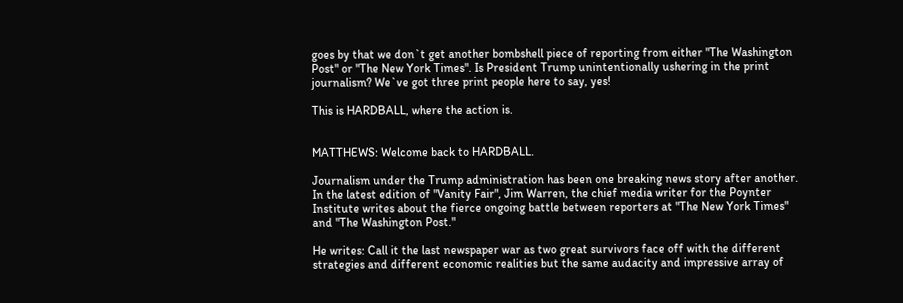goes by that we don`t get another bombshell piece of reporting from either "The Washington Post" or "The New York Times". Is President Trump unintentionally ushering in the print journalism? We`ve got three print people here to say, yes!

This is HARDBALL, where the action is.


MATTHEWS: Welcome back to HARDBALL.

Journalism under the Trump administration has been one breaking news story after another. In the latest edition of "Vanity Fair", Jim Warren, the chief media writer for the Poynter Institute writes about the fierce ongoing battle between reporters at "The New York Times" and "The Washington Post."

He writes: Call it the last newspaper war as two great survivors face off with the different strategies and different economic realities but the same audacity and impressive array of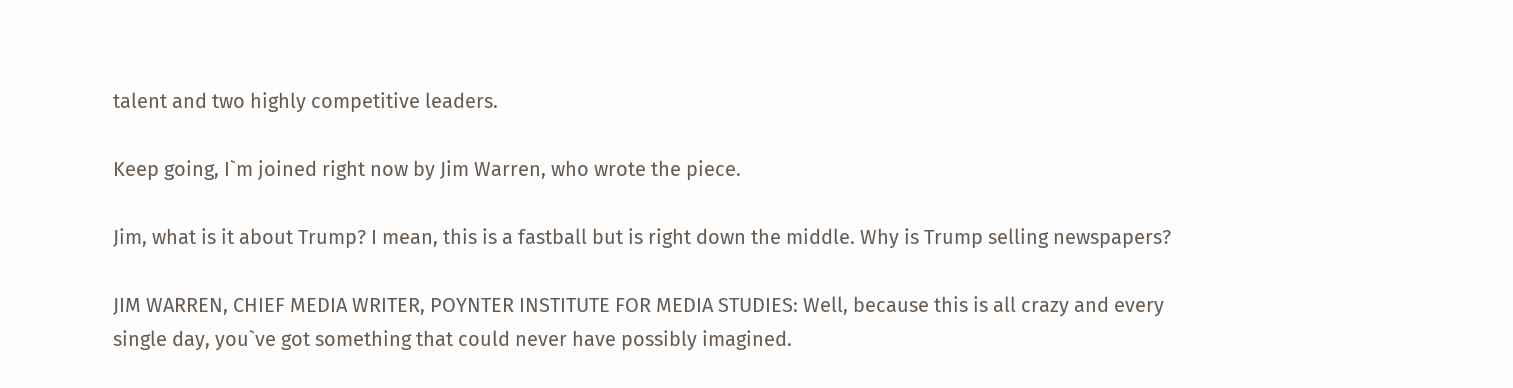talent and two highly competitive leaders.

Keep going, I`m joined right now by Jim Warren, who wrote the piece.

Jim, what is it about Trump? I mean, this is a fastball but is right down the middle. Why is Trump selling newspapers?

JIM WARREN, CHIEF MEDIA WRITER, POYNTER INSTITUTE FOR MEDIA STUDIES: Well, because this is all crazy and every single day, you`ve got something that could never have possibly imagined.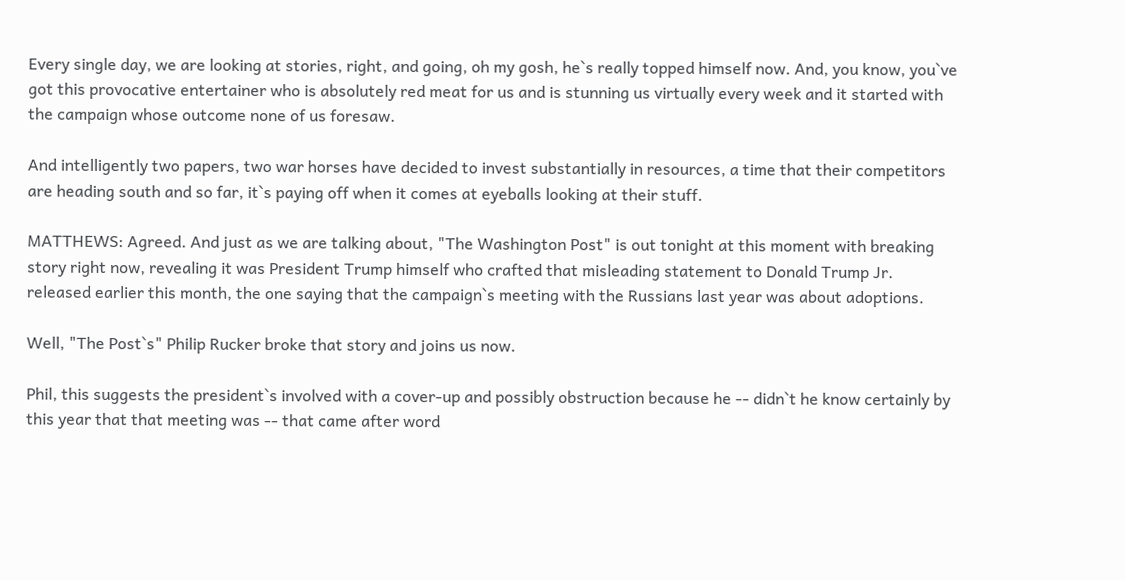Every single day, we are looking at stories, right, and going, oh my gosh, he`s really topped himself now. And, you know, you`ve got this provocative entertainer who is absolutely red meat for us and is stunning us virtually every week and it started with the campaign whose outcome none of us foresaw.

And intelligently two papers, two war horses have decided to invest substantially in resources, a time that their competitors are heading south and so far, it`s paying off when it comes at eyeballs looking at their stuff.

MATTHEWS: Agreed. And just as we are talking about, "The Washington Post" is out tonight at this moment with breaking story right now, revealing it was President Trump himself who crafted that misleading statement to Donald Trump Jr. released earlier this month, the one saying that the campaign`s meeting with the Russians last year was about adoptions.

Well, "The Post`s" Philip Rucker broke that story and joins us now.

Phil, this suggests the president`s involved with a cover-up and possibly obstruction because he -- didn`t he know certainly by this year that that meeting was -- that came after word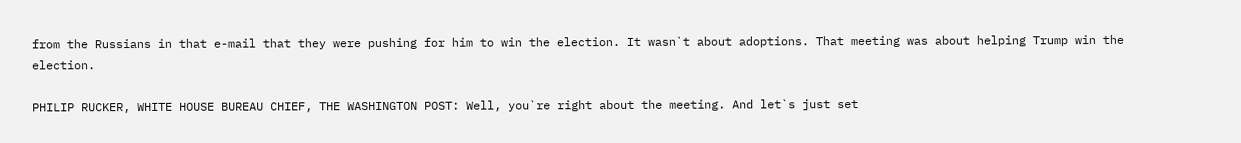from the Russians in that e-mail that they were pushing for him to win the election. It wasn`t about adoptions. That meeting was about helping Trump win the election.

PHILIP RUCKER, WHITE HOUSE BUREAU CHIEF, THE WASHINGTON POST: Well, you`re right about the meeting. And let`s just set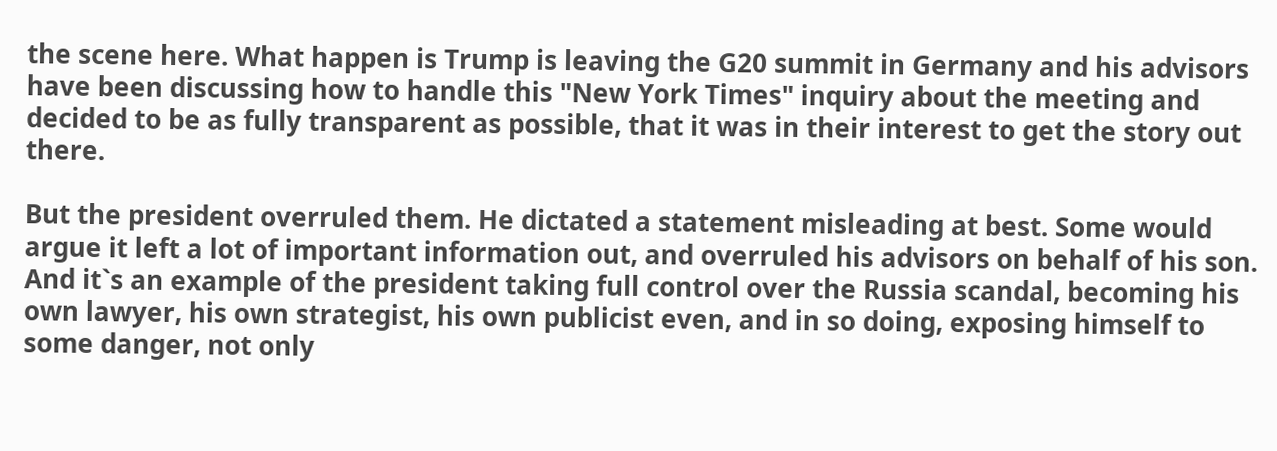the scene here. What happen is Trump is leaving the G20 summit in Germany and his advisors have been discussing how to handle this "New York Times" inquiry about the meeting and decided to be as fully transparent as possible, that it was in their interest to get the story out there.

But the president overruled them. He dictated a statement misleading at best. Some would argue it left a lot of important information out, and overruled his advisors on behalf of his son. And it`s an example of the president taking full control over the Russia scandal, becoming his own lawyer, his own strategist, his own publicist even, and in so doing, exposing himself to some danger, not only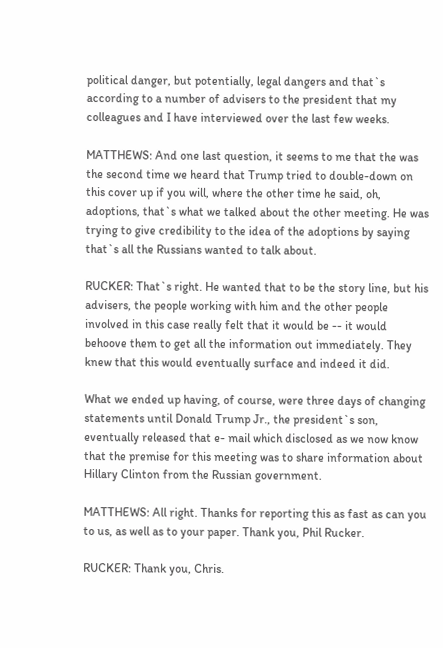political danger, but potentially, legal dangers and that`s according to a number of advisers to the president that my colleagues and I have interviewed over the last few weeks.

MATTHEWS: And one last question, it seems to me that the was the second time we heard that Trump tried to double-down on this cover up if you will, where the other time he said, oh, adoptions, that`s what we talked about the other meeting. He was trying to give credibility to the idea of the adoptions by saying that`s all the Russians wanted to talk about.

RUCKER: That`s right. He wanted that to be the story line, but his advisers, the people working with him and the other people involved in this case really felt that it would be -- it would behoove them to get all the information out immediately. They knew that this would eventually surface and indeed it did.

What we ended up having, of course, were three days of changing statements until Donald Trump Jr., the president`s son, eventually released that e- mail which disclosed as we now know that the premise for this meeting was to share information about Hillary Clinton from the Russian government.

MATTHEWS: All right. Thanks for reporting this as fast as can you to us, as well as to your paper. Thank you, Phil Rucker.

RUCKER: Thank you, Chris.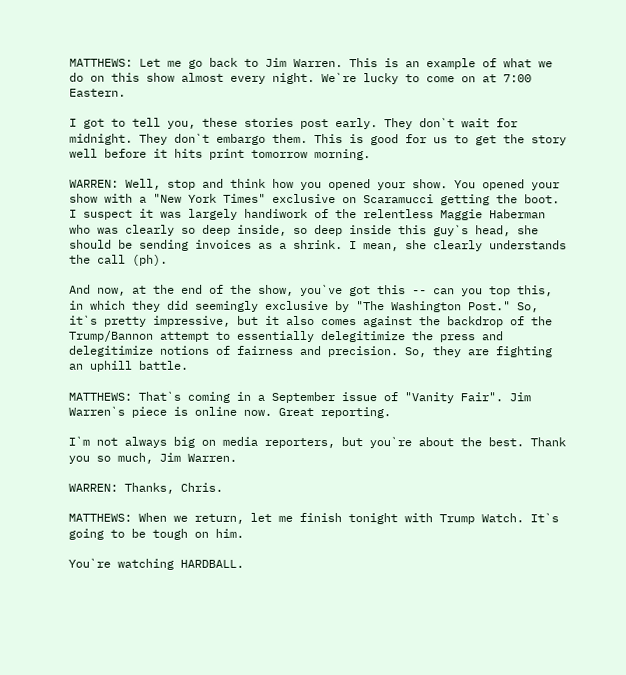MATTHEWS: Let me go back to Jim Warren. This is an example of what we do on this show almost every night. We`re lucky to come on at 7:00 Eastern.

I got to tell you, these stories post early. They don`t wait for midnight. They don`t embargo them. This is good for us to get the story well before it hits print tomorrow morning.

WARREN: Well, stop and think how you opened your show. You opened your show with a "New York Times" exclusive on Scaramucci getting the boot. I suspect it was largely handiwork of the relentless Maggie Haberman who was clearly so deep inside, so deep inside this guy`s head, she should be sending invoices as a shrink. I mean, she clearly understands the call (ph).

And now, at the end of the show, you`ve got this -- can you top this, in which they did seemingly exclusive by "The Washington Post." So, it`s pretty impressive, but it also comes against the backdrop of the Trump/Bannon attempt to essentially delegitimize the press and delegitimize notions of fairness and precision. So, they are fighting an uphill battle.

MATTHEWS: That`s coming in a September issue of "Vanity Fair". Jim Warren`s piece is online now. Great reporting.

I`m not always big on media reporters, but you`re about the best. Thank you so much, Jim Warren.

WARREN: Thanks, Chris.

MATTHEWS: When we return, let me finish tonight with Trump Watch. It`s going to be tough on him.

You`re watching HARDBALL.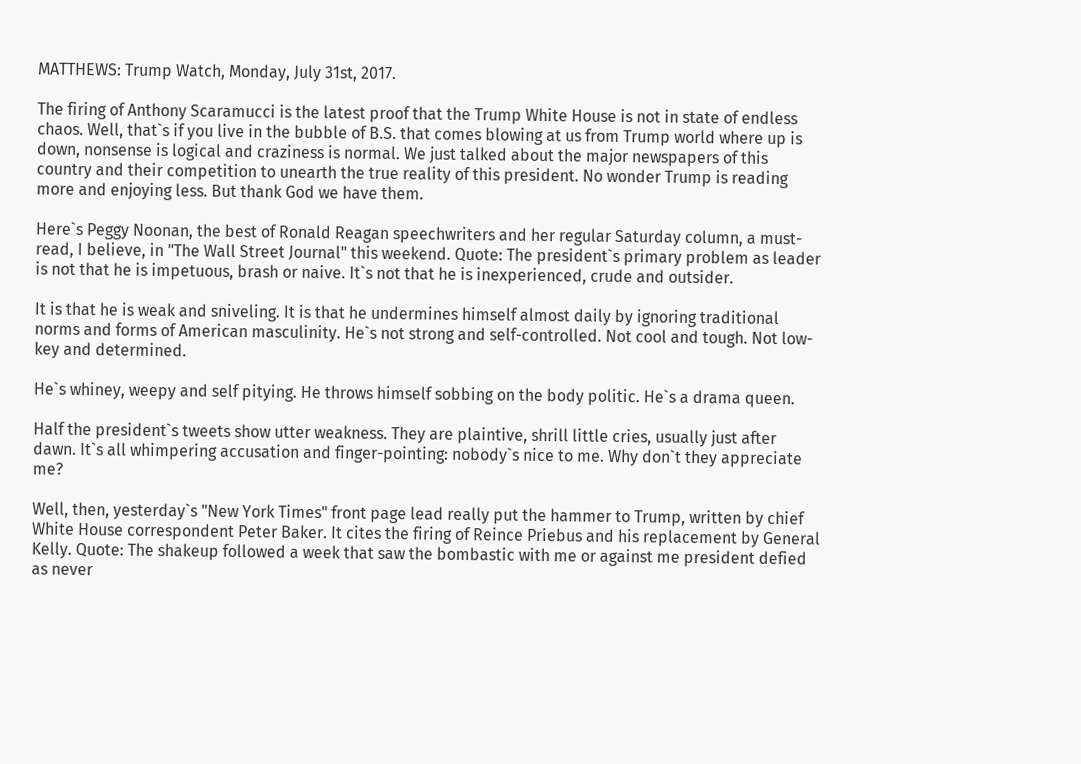MATTHEWS: Trump Watch, Monday, July 31st, 2017.

The firing of Anthony Scaramucci is the latest proof that the Trump White House is not in state of endless chaos. Well, that`s if you live in the bubble of B.S. that comes blowing at us from Trump world where up is down, nonsense is logical and craziness is normal. We just talked about the major newspapers of this country and their competition to unearth the true reality of this president. No wonder Trump is reading more and enjoying less. But thank God we have them.

Here`s Peggy Noonan, the best of Ronald Reagan speechwriters and her regular Saturday column, a must-read, I believe, in "The Wall Street Journal" this weekend. Quote: The president`s primary problem as leader is not that he is impetuous, brash or naive. It`s not that he is inexperienced, crude and outsider.

It is that he is weak and sniveling. It is that he undermines himself almost daily by ignoring traditional norms and forms of American masculinity. He`s not strong and self-controlled. Not cool and tough. Not low-key and determined.

He`s whiney, weepy and self pitying. He throws himself sobbing on the body politic. He`s a drama queen.

Half the president`s tweets show utter weakness. They are plaintive, shrill little cries, usually just after dawn. It`s all whimpering accusation and finger-pointing: nobody`s nice to me. Why don`t they appreciate me?

Well, then, yesterday`s "New York Times" front page lead really put the hammer to Trump, written by chief White House correspondent Peter Baker. It cites the firing of Reince Priebus and his replacement by General Kelly. Quote: The shakeup followed a week that saw the bombastic with me or against me president defied as never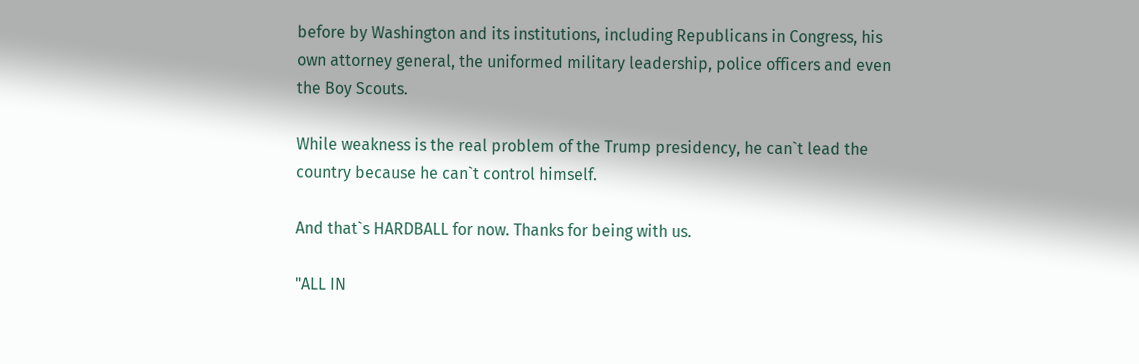before by Washington and its institutions, including Republicans in Congress, his own attorney general, the uniformed military leadership, police officers and even the Boy Scouts.

While weakness is the real problem of the Trump presidency, he can`t lead the country because he can`t control himself.

And that`s HARDBALL for now. Thanks for being with us.

"ALL IN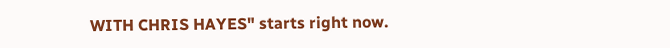WITH CHRIS HAYES" starts right now.